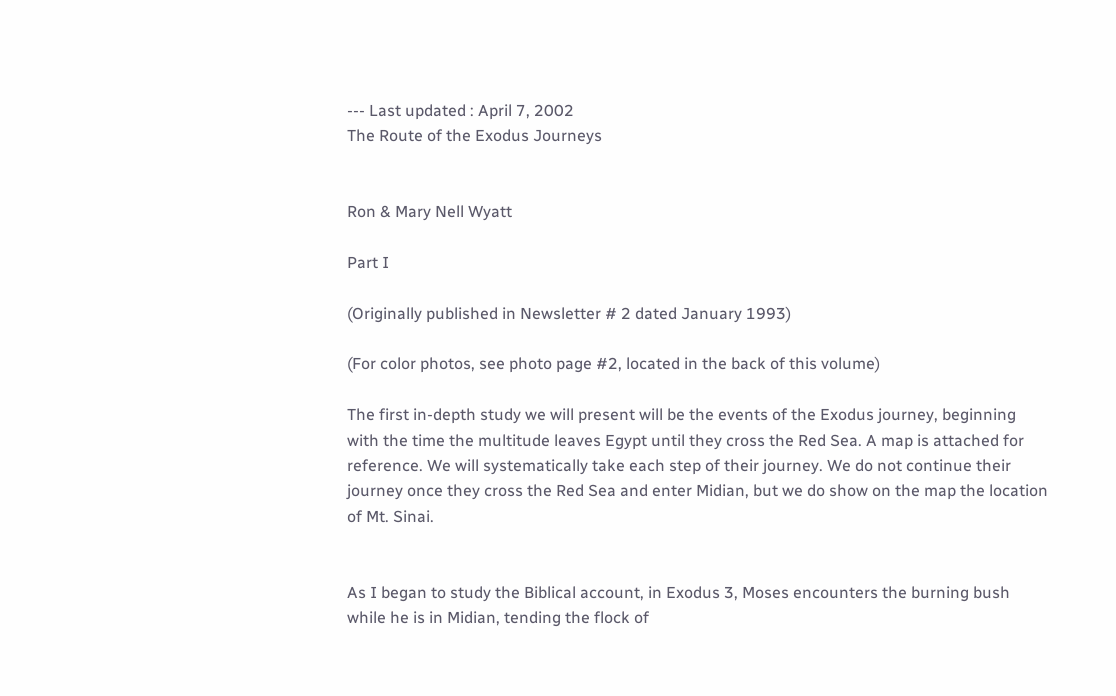--- Last updated : April 7, 2002
The Route of the Exodus Journeys


Ron & Mary Nell Wyatt

Part I

(Originally published in Newsletter # 2 dated January 1993)

(For color photos, see photo page #2, located in the back of this volume)

The first in-depth study we will present will be the events of the Exodus journey, beginning with the time the multitude leaves Egypt until they cross the Red Sea. A map is attached for reference. We will systematically take each step of their journey. We do not continue their journey once they cross the Red Sea and enter Midian, but we do show on the map the location of Mt. Sinai.


As I began to study the Biblical account, in Exodus 3, Moses encounters the burning bush while he is in Midian, tending the flock of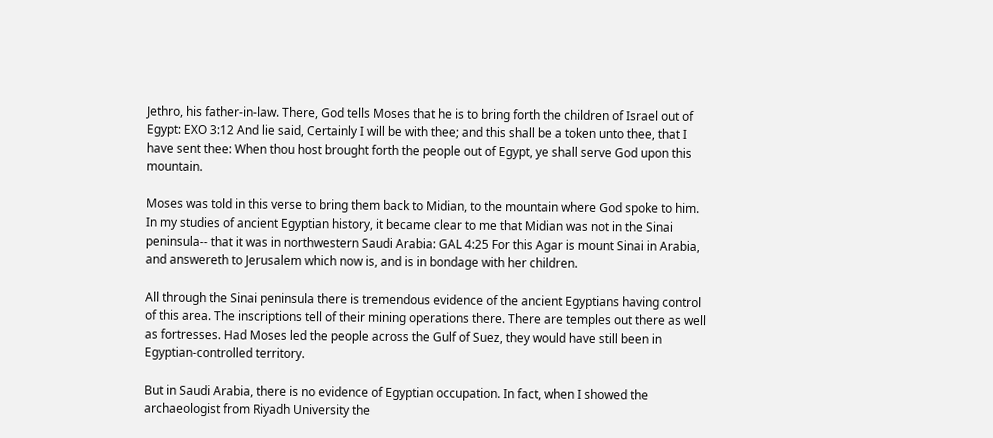Jethro, his father-in-law. There, God tells Moses that he is to bring forth the children of Israel out of Egypt: EXO 3:12 And lie said, Certainly I will be with thee; and this shall be a token unto thee, that I have sent thee: When thou host brought forth the people out of Egypt, ye shall serve God upon this mountain.

Moses was told in this verse to bring them back to Midian, to the mountain where God spoke to him. In my studies of ancient Egyptian history, it became clear to me that Midian was not in the Sinai peninsula-- that it was in northwestern Saudi Arabia: GAL 4:25 For this Agar is mount Sinai in Arabia, and answereth to Jerusalem which now is, and is in bondage with her children.

All through the Sinai peninsula there is tremendous evidence of the ancient Egyptians having control of this area. The inscriptions tell of their mining operations there. There are temples out there as well as fortresses. Had Moses led the people across the Gulf of Suez, they would have still been in Egyptian-controlled territory.

But in Saudi Arabia, there is no evidence of Egyptian occupation. In fact, when I showed the archaeologist from Riyadh University the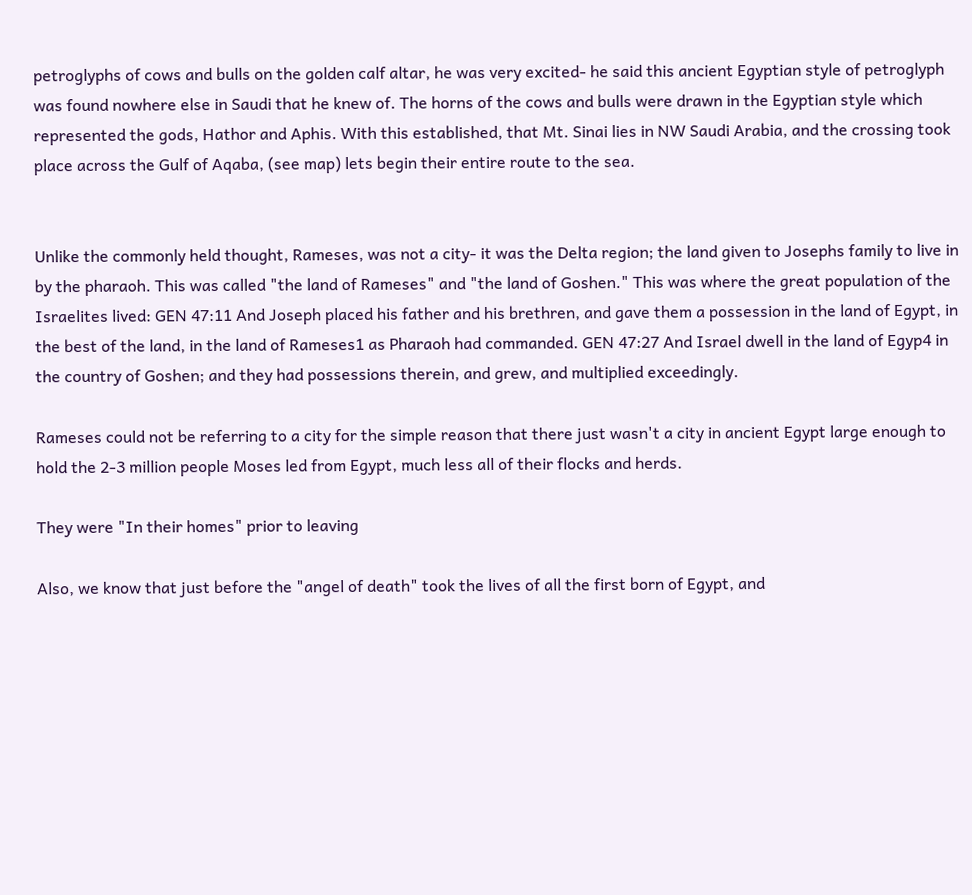petroglyphs of cows and bulls on the golden calf altar, he was very excited- he said this ancient Egyptian style of petroglyph was found nowhere else in Saudi that he knew of. The horns of the cows and bulls were drawn in the Egyptian style which represented the gods, Hathor and Aphis. With this established, that Mt. Sinai lies in NW Saudi Arabia, and the crossing took place across the Gulf of Aqaba, (see map) lets begin their entire route to the sea.


Unlike the commonly held thought, Rameses, was not a city- it was the Delta region; the land given to Josephs family to live in by the pharaoh. This was called "the land of Rameses" and "the land of Goshen." This was where the great population of the Israelites lived: GEN 47:11 And Joseph placed his father and his brethren, and gave them a possession in the land of Egypt, in the best of the land, in the land of Rameses1 as Pharaoh had commanded. GEN 47:27 And Israel dwell in the land of Egyp4 in the country of Goshen; and they had possessions therein, and grew, and multiplied exceedingly.

Rameses could not be referring to a city for the simple reason that there just wasn't a city in ancient Egypt large enough to hold the 2-3 million people Moses led from Egypt, much less all of their flocks and herds.

They were "In their homes" prior to leaving

Also, we know that just before the "angel of death" took the lives of all the first born of Egypt, and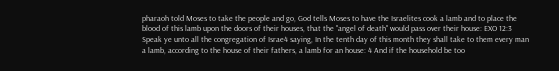pharaoh told Moses to take the people and go, God tells Moses to have the Israelites cook a lamb and to place the blood of this lamb upon the doors of their houses, that the "angel of death" would pass over their house: EXO 12:3 Speak ye unto all the congregation of Israe4 saying, In the tenth day of this month they shall take to them every man a lamb, according to the house of their fathers, a lamb for an house: 4 And if the household be too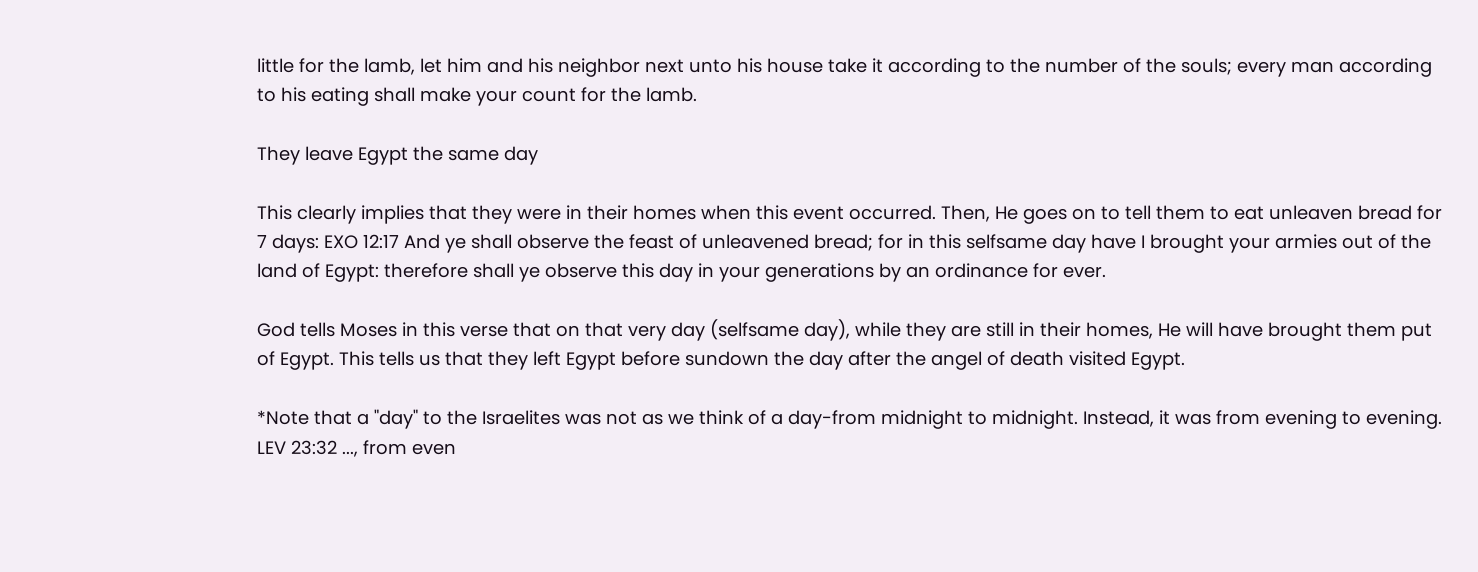little for the lamb, let him and his neighbor next unto his house take it according to the number of the souls; every man according to his eating shall make your count for the lamb.

They leave Egypt the same day

This clearly implies that they were in their homes when this event occurred. Then, He goes on to tell them to eat unleaven bread for 7 days: EXO 12:17 And ye shall observe the feast of unleavened bread; for in this selfsame day have I brought your armies out of the land of Egypt: therefore shall ye observe this day in your generations by an ordinance for ever.

God tells Moses in this verse that on that very day (selfsame day), while they are still in their homes, He will have brought them put of Egypt. This tells us that they left Egypt before sundown the day after the angel of death visited Egypt.

*Note that a "day" to the Israelites was not as we think of a day-from midnight to midnight. Instead, it was from evening to evening. LEV 23:32 ..., from even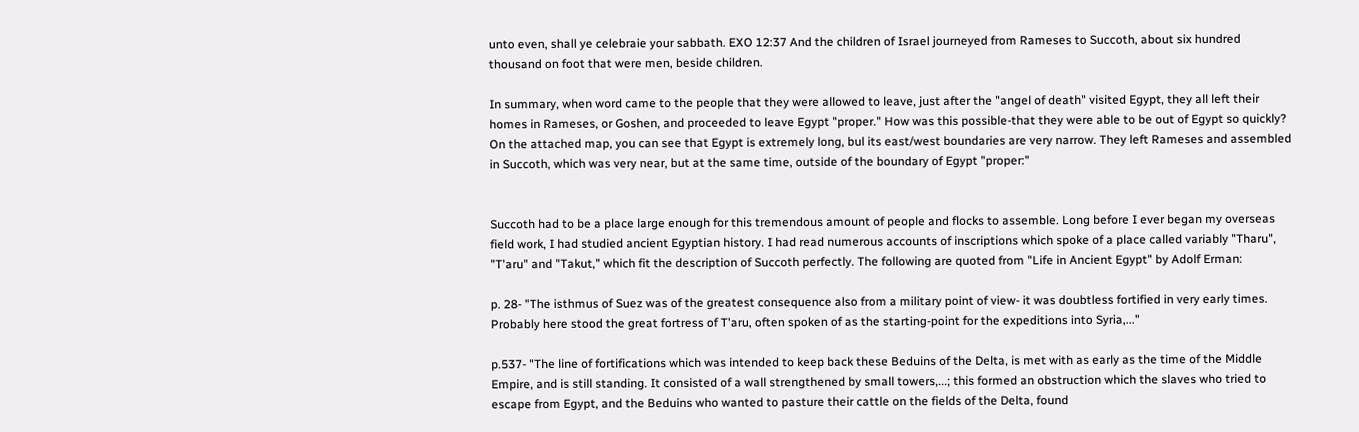unto even, shall ye celebraie your sabbath. EXO 12:37 And the children of Israel journeyed from Rameses to Succoth, about six hundred thousand on foot that were men, beside children.

In summary, when word came to the people that they were allowed to leave, just after the "angel of death" visited Egypt, they all left their homes in Rameses, or Goshen, and proceeded to leave Egypt "proper." How was this possible-that they were able to be out of Egypt so quickly? On the attached map, you can see that Egypt is extremely long, bul its east/west boundaries are very narrow. They left Rameses and assembled in Succoth, which was very near, but at the same time, outside of the boundary of Egypt "proper:"


Succoth had to be a place large enough for this tremendous amount of people and flocks to assemble. Long before I ever began my overseas field work, I had studied ancient Egyptian history. I had read numerous accounts of inscriptions which spoke of a place called variably "Tharu", "T'aru" and "Takut," which fit the description of Succoth perfectly. The following are quoted from "Life in Ancient Egypt" by Adolf Erman:

p. 28- "The isthmus of Suez was of the greatest consequence also from a military point of view- it was doubtless fortified in very early times. Probably here stood the great fortress of T'aru, often spoken of as the starting-point for the expeditions into Syria,..."

p.537- "The line of fortifications which was intended to keep back these Beduins of the Delta, is met with as early as the time of the Middle Empire, and is still standing. It consisted of a wall strengthened by small towers,...; this formed an obstruction which the slaves who tried to escape from Egypt, and the Beduins who wanted to pasture their cattle on the fields of the Delta, found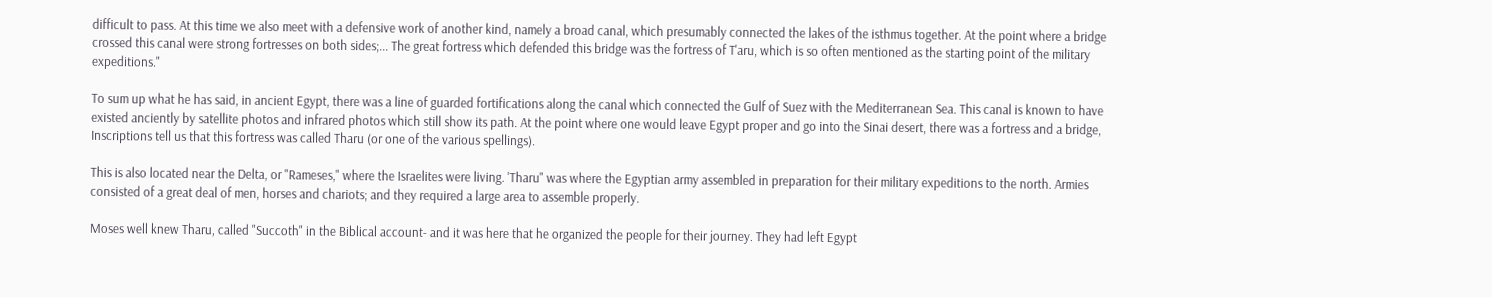difficult to pass. At this time we also meet with a defensive work of another kind, namely a broad canal, which presumably connected the lakes of the isthmus together. At the point where a bridge crossed this canal were strong fortresses on both sides;... The great fortress which defended this bridge was the fortress of T'aru, which is so often mentioned as the starting point of the military expeditions."

To sum up what he has said, in ancient Egypt, there was a line of guarded fortifications along the canal which connected the Gulf of Suez with the Mediterranean Sea. This canal is known to have existed anciently by satellite photos and infrared photos which still show its path. At the point where one would leave Egypt proper and go into the Sinai desert, there was a fortress and a bridge, Inscriptions tell us that this fortress was called Tharu (or one of the various spellings).

This is also located near the Delta, or "Rameses," where the Israelites were living. 'Tharu" was where the Egyptian army assembled in preparation for their military expeditions to the north. Armies consisted of a great deal of men, horses and chariots; and they required a large area to assemble properly.

Moses well knew Tharu, called "Succoth" in the Biblical account- and it was here that he organized the people for their journey. They had left Egypt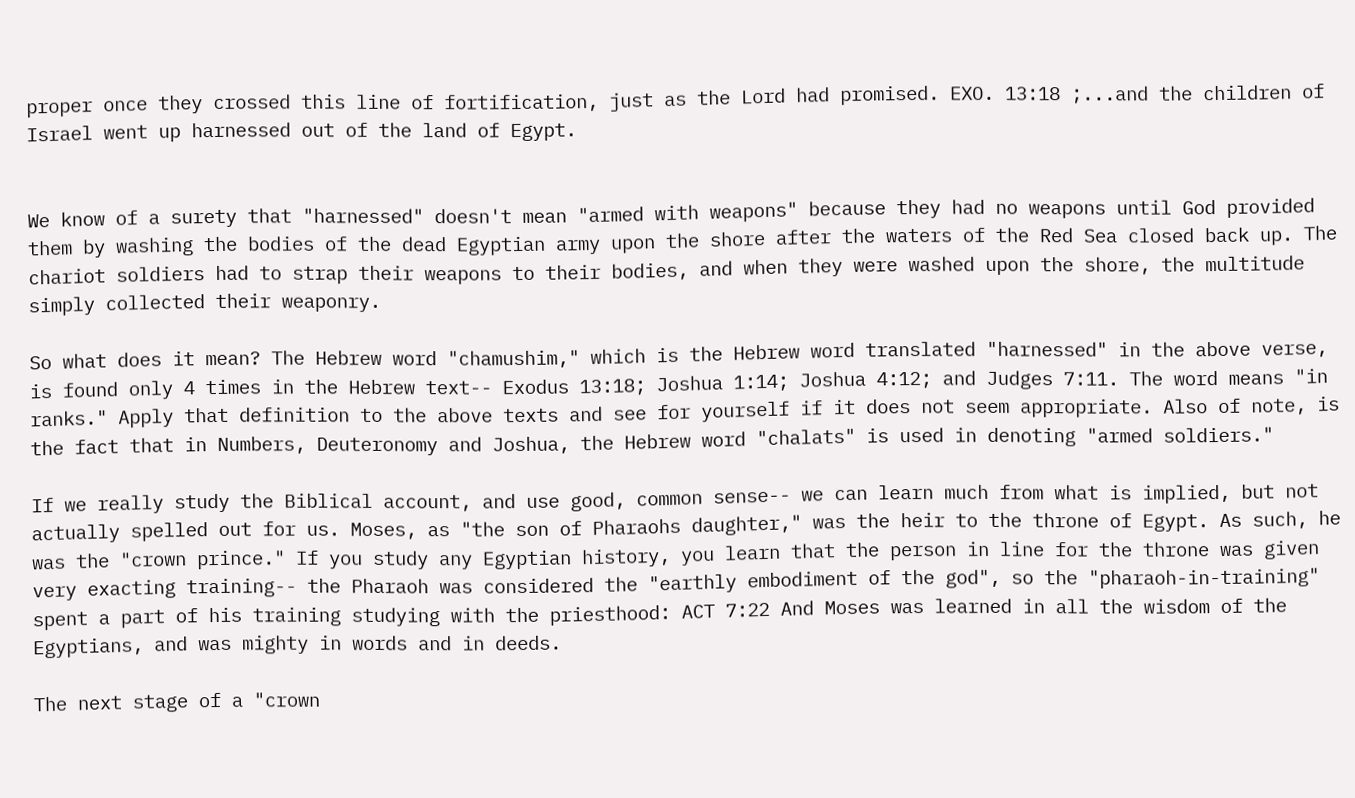proper once they crossed this line of fortification, just as the Lord had promised. EXO. 13:18 ;...and the children of Israel went up harnessed out of the land of Egypt.


We know of a surety that "harnessed" doesn't mean "armed with weapons" because they had no weapons until God provided them by washing the bodies of the dead Egyptian army upon the shore after the waters of the Red Sea closed back up. The chariot soldiers had to strap their weapons to their bodies, and when they were washed upon the shore, the multitude simply collected their weaponry.

So what does it mean? The Hebrew word "chamushim," which is the Hebrew word translated "harnessed" in the above verse, is found only 4 times in the Hebrew text-- Exodus 13:18; Joshua 1:14; Joshua 4:12; and Judges 7:11. The word means "in ranks." Apply that definition to the above texts and see for yourself if it does not seem appropriate. Also of note, is the fact that in Numbers, Deuteronomy and Joshua, the Hebrew word "chalats" is used in denoting "armed soldiers."

If we really study the Biblical account, and use good, common sense-- we can learn much from what is implied, but not actually spelled out for us. Moses, as "the son of Pharaohs daughter," was the heir to the throne of Egypt. As such, he was the "crown prince." If you study any Egyptian history, you learn that the person in line for the throne was given very exacting training-- the Pharaoh was considered the "earthly embodiment of the god", so the "pharaoh-in-training" spent a part of his training studying with the priesthood: ACT 7:22 And Moses was learned in all the wisdom of the Egyptians, and was mighty in words and in deeds.

The next stage of a "crown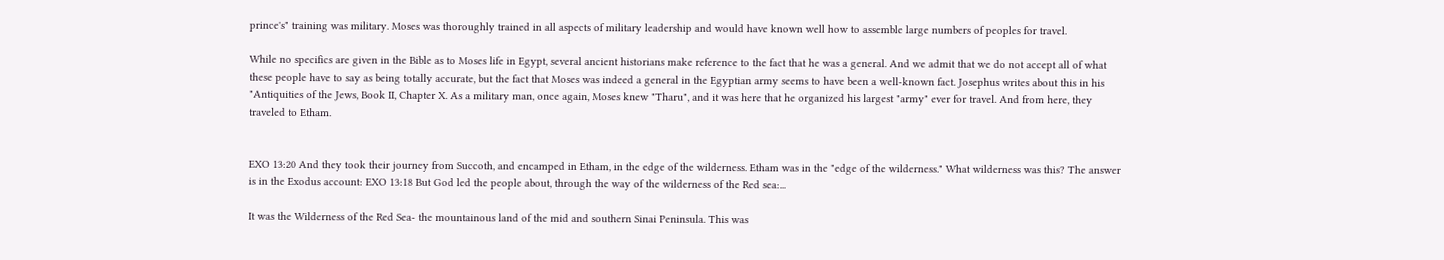prince's" training was military. Moses was thoroughly trained in all aspects of military leadership and would have known well how to assemble large numbers of peoples for travel.

While no specifics are given in the Bible as to Moses life in Egypt, several ancient historians make reference to the fact that he was a general. And we admit that we do not accept all of what these people have to say as being totally accurate, but the fact that Moses was indeed a general in the Egyptian army seems to have been a well-known fact. Josephus writes about this in his "Antiquities of the Jews, Book II, Chapter X. As a military man, once again, Moses knew "Tharu", and it was here that he organized his largest "army" ever for travel. And from here, they traveled to Etham.


EXO 13:20 And they took their journey from Succoth, and encamped in Etham, in the edge of the wilderness. Etham was in the "edge of the wilderness." What wilderness was this? The answer is in the Exodus account: EXO 13:18 But God led the people about, through the way of the wilderness of the Red sea:...

It was the Wilderness of the Red Sea- the mountainous land of the mid and southern Sinai Peninsula. This was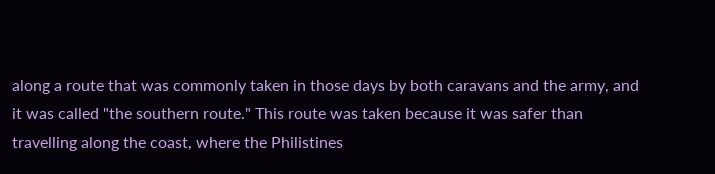along a route that was commonly taken in those days by both caravans and the army, and it was called "the southern route." This route was taken because it was safer than travelling along the coast, where the Philistines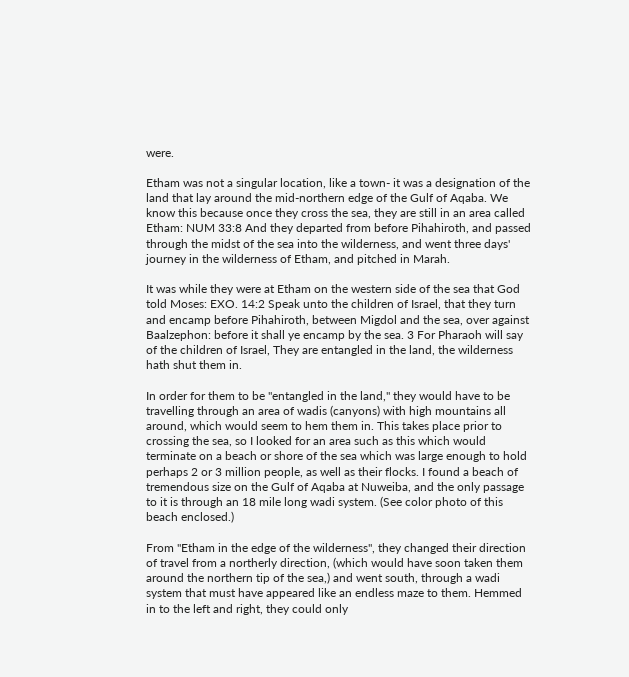were.

Etham was not a singular location, like a town- it was a designation of the land that lay around the mid-northern edge of the Gulf of Aqaba. We know this because once they cross the sea, they are still in an area called Etham: NUM 33:8 And they departed from before Pihahiroth, and passed through the midst of the sea into the wilderness, and went three days' journey in the wilderness of Etham, and pitched in Marah.

It was while they were at Etham on the western side of the sea that God told Moses: EXO. 14:2 Speak unto the children of Israel, that they turn and encamp before Pihahiroth, between Migdol and the sea, over against Baalzephon: before it shall ye encamp by the sea. 3 For Pharaoh will say of the children of Israel, They are entangled in the land, the wilderness hath shut them in.

In order for them to be "entangled in the land," they would have to be travelling through an area of wadis (canyons) with high mountains all around, which would seem to hem them in. This takes place prior to crossing the sea, so I looked for an area such as this which would terminate on a beach or shore of the sea which was large enough to hold perhaps 2 or 3 million people, as well as their flocks. I found a beach of tremendous size on the Gulf of Aqaba at Nuweiba, and the only passage to it is through an 18 mile long wadi system. (See color photo of this beach enclosed.)

From "Etham in the edge of the wilderness", they changed their direction of travel from a northerly direction, (which would have soon taken them around the northern tip of the sea,) and went south, through a wadi system that must have appeared like an endless maze to them. Hemmed in to the left and right, they could only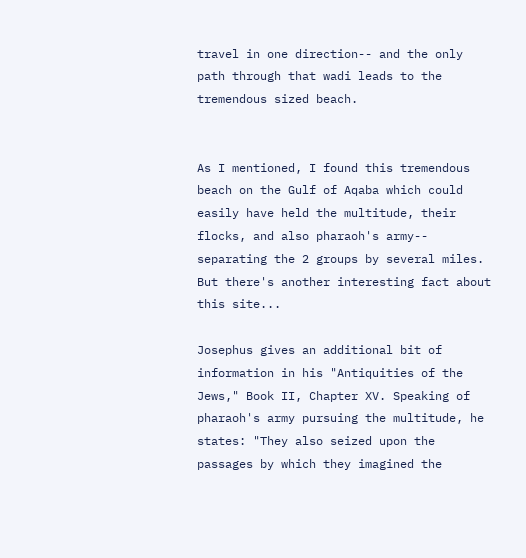travel in one direction-- and the only path through that wadi leads to the tremendous sized beach.


As I mentioned, I found this tremendous beach on the Gulf of Aqaba which could easily have held the multitude, their flocks, and also pharaoh's army-- separating the 2 groups by several miles. But there's another interesting fact about this site...

Josephus gives an additional bit of information in his "Antiquities of the Jews," Book II, Chapter XV. Speaking of pharaoh's army pursuing the multitude, he states: "They also seized upon the passages by which they imagined the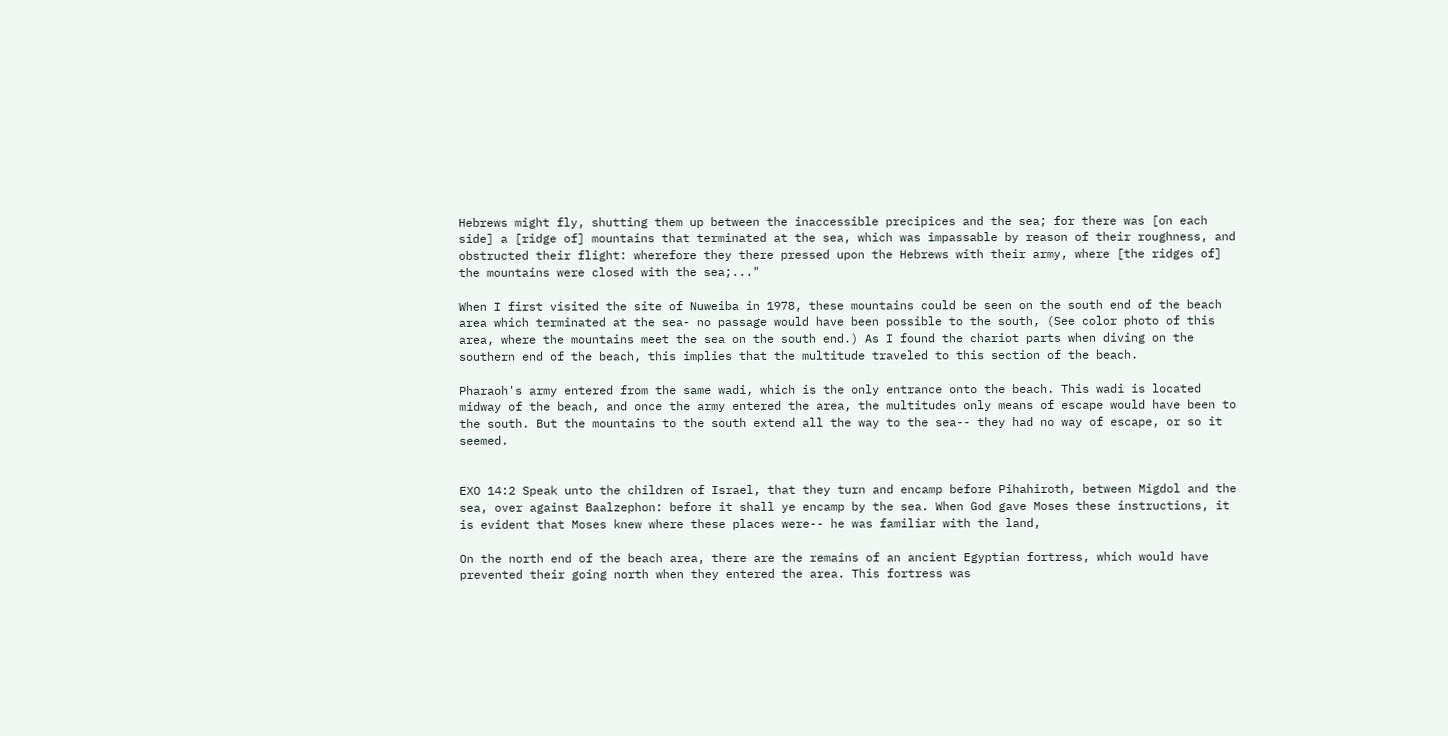Hebrews might fly, shutting them up between the inaccessible precipices and the sea; for there was [on each side] a [ridge of] mountains that terminated at the sea, which was impassable by reason of their roughness, and obstructed their flight: wherefore they there pressed upon the Hebrews with their army, where [the ridges of] the mountains were closed with the sea;..."

When I first visited the site of Nuweiba in 1978, these mountains could be seen on the south end of the beach area which terminated at the sea- no passage would have been possible to the south, (See color photo of this area, where the mountains meet the sea on the south end.) As I found the chariot parts when diving on the southern end of the beach, this implies that the multitude traveled to this section of the beach.

Pharaoh's army entered from the same wadi, which is the only entrance onto the beach. This wadi is located midway of the beach, and once the army entered the area, the multitudes only means of escape would have been to the south. But the mountains to the south extend all the way to the sea-- they had no way of escape, or so it seemed.


EXO 14:2 Speak unto the children of Israel, that they turn and encamp before Pihahiroth, between Migdol and the sea, over against Baalzephon: before it shall ye encamp by the sea. When God gave Moses these instructions, it is evident that Moses knew where these places were-- he was familiar with the land,

On the north end of the beach area, there are the remains of an ancient Egyptian fortress, which would have prevented their going north when they entered the area. This fortress was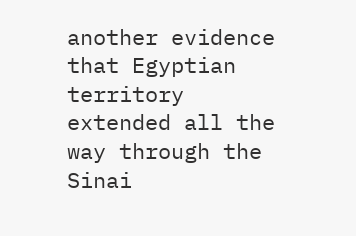another evidence that Egyptian territory extended all the way through the Sinai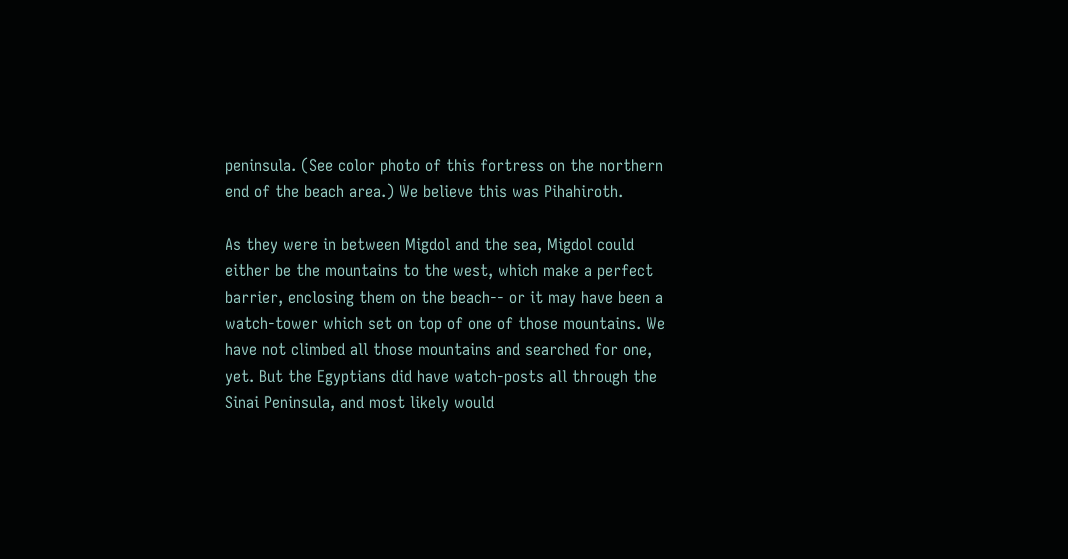peninsula. (See color photo of this fortress on the northern end of the beach area.) We believe this was Pihahiroth.

As they were in between Migdol and the sea, Migdol could either be the mountains to the west, which make a perfect barrier, enclosing them on the beach-- or it may have been a watch-tower which set on top of one of those mountains. We have not climbed all those mountains and searched for one, yet. But the Egyptians did have watch-posts all through the Sinai Peninsula, and most likely would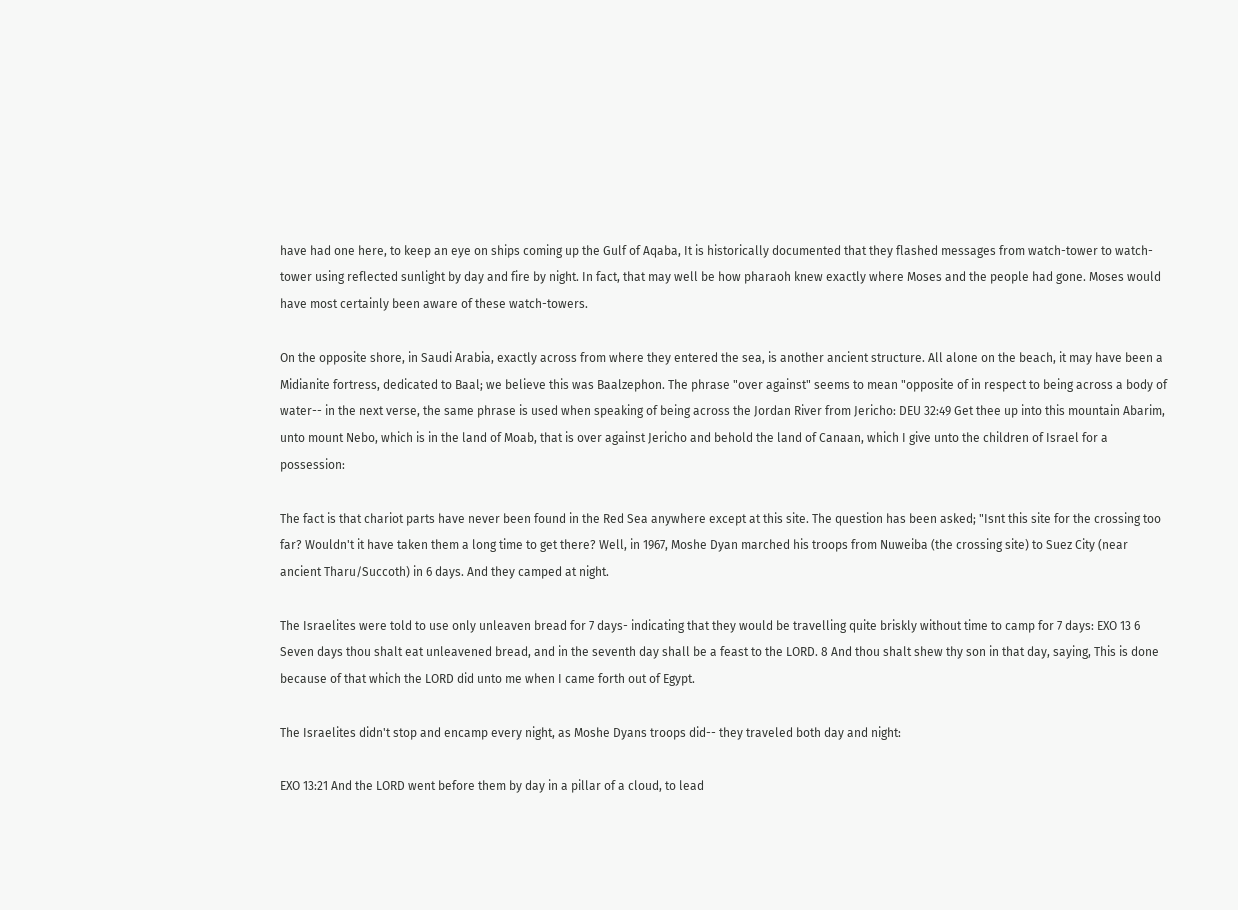have had one here, to keep an eye on ships coming up the Gulf of Aqaba, It is historically documented that they flashed messages from watch-tower to watch-tower using reflected sunlight by day and fire by night. In fact, that may well be how pharaoh knew exactly where Moses and the people had gone. Moses would have most certainly been aware of these watch-towers.

On the opposite shore, in Saudi Arabia, exactly across from where they entered the sea, is another ancient structure. All alone on the beach, it may have been a Midianite fortress, dedicated to Baal; we believe this was Baalzephon. The phrase "over against" seems to mean "opposite of in respect to being across a body of water-- in the next verse, the same phrase is used when speaking of being across the Jordan River from Jericho: DEU 32:49 Get thee up into this mountain Abarim, unto mount Nebo, which is in the land of Moab, that is over against Jericho and behold the land of Canaan, which I give unto the children of Israel for a possession:

The fact is that chariot parts have never been found in the Red Sea anywhere except at this site. The question has been asked; "Isnt this site for the crossing too far? Wouldn't it have taken them a long time to get there? Well, in 1967, Moshe Dyan marched his troops from Nuweiba (the crossing site) to Suez City (near ancient Tharu/Succoth) in 6 days. And they camped at night.

The Israelites were told to use only unleaven bread for 7 days- indicating that they would be travelling quite briskly without time to camp for 7 days: EXO 13 6 Seven days thou shalt eat unleavened bread, and in the seventh day shall be a feast to the LORD. 8 And thou shalt shew thy son in that day, saying, This is done because of that which the LORD did unto me when I came forth out of Egypt.

The Israelites didn't stop and encamp every night, as Moshe Dyans troops did-- they traveled both day and night:

EXO 13:21 And the LORD went before them by day in a pillar of a cloud, to lead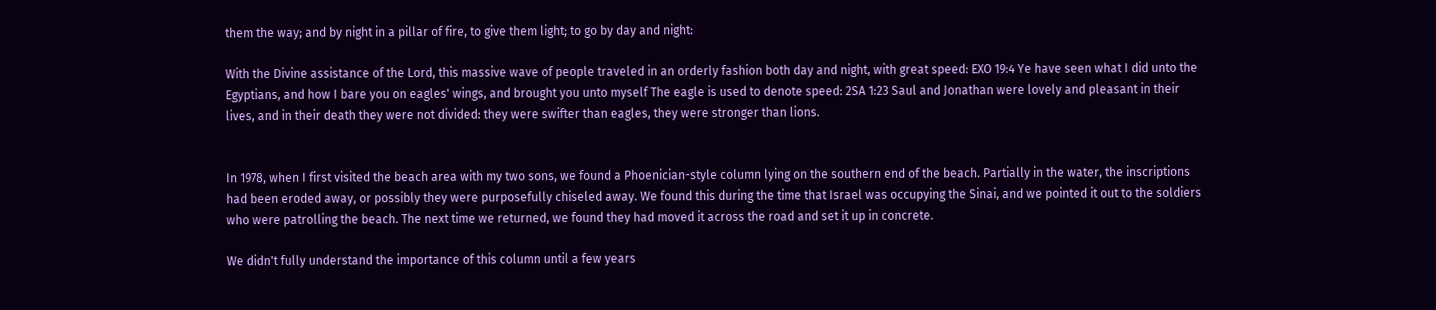them the way; and by night in a pillar of fire, to give them light; to go by day and night:

With the Divine assistance of the Lord, this massive wave of people traveled in an orderly fashion both day and night, with great speed: EXO 19:4 Ye have seen what I did unto the Egyptians, and how I bare you on eagles' wings, and brought you unto myself The eagle is used to denote speed: 2SA 1:23 Saul and Jonathan were lovely and pleasant in their lives, and in their death they were not divided: they were swifter than eagles, they were stronger than lions.


In 1978, when I first visited the beach area with my two sons, we found a Phoenician-style column lying on the southern end of the beach. Partially in the water, the inscriptions had been eroded away, or possibly they were purposefully chiseled away. We found this during the time that Israel was occupying the Sinai, and we pointed it out to the soldiers who were patrolling the beach. The next time we returned, we found they had moved it across the road and set it up in concrete.

We didn't fully understand the importance of this column until a few years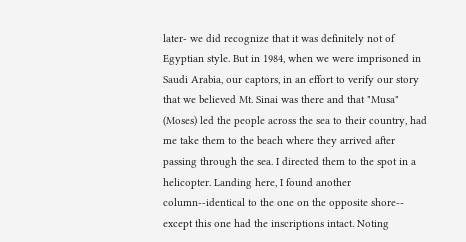later- we did recognize that it was definitely not of Egyptian style. But in 1984, when we were imprisoned in Saudi Arabia, our captors, in an effort to verify our story that we believed Mt. Sinai was there and that "Musa" (Moses) led the people across the sea to their country, had me take them to the beach where they arrived after passing through the sea. I directed them to the spot in a helicopter. Landing here, I found another column--identical to the one on the opposite shore-- except this one had the inscriptions intact. Noting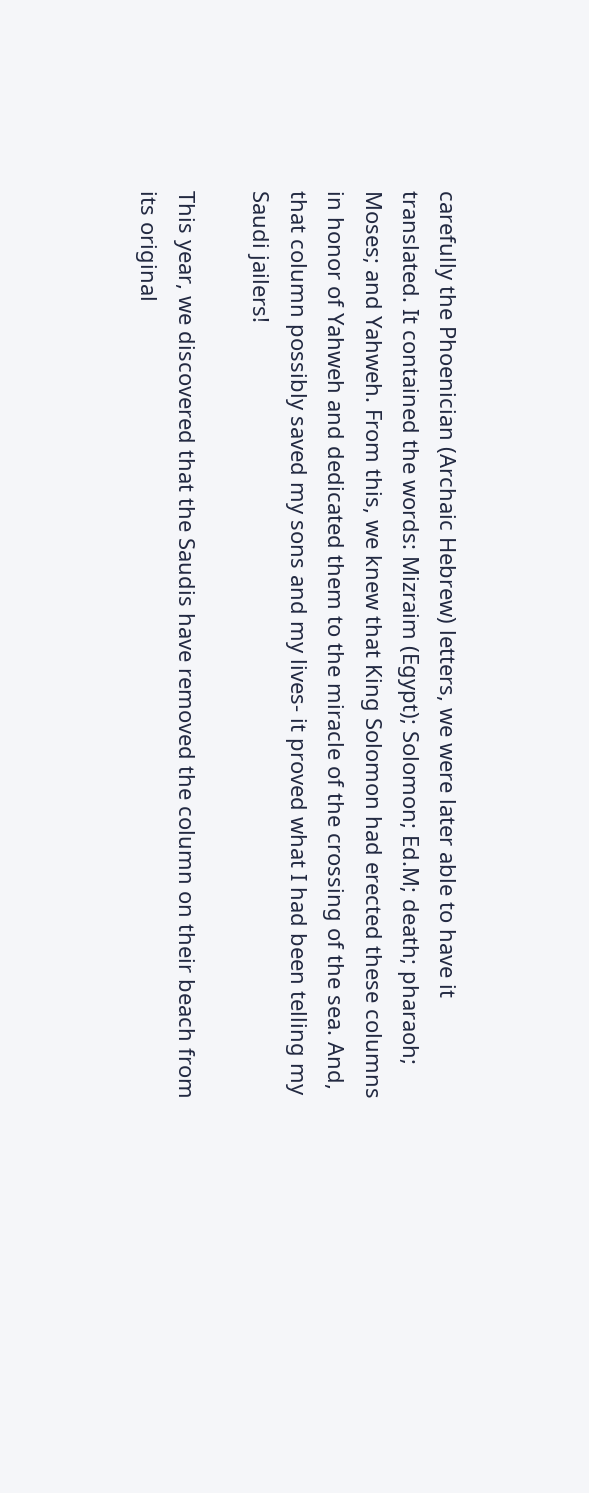carefully the Phoenician (Archaic Hebrew) letters, we were later able to have it translated. It contained the words: Mizraim (Egypt); Solomon; Ed.M; death; pharaoh; Moses; and Yahweh. From this, we knew that King Solomon had erected these columns in honor of Yahweh and dedicated them to the miracle of the crossing of the sea. And, that column possibly saved my sons and my lives- it proved what I had been telling my Saudi jailers!

This year, we discovered that the Saudis have removed the column on their beach from its original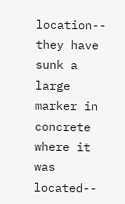location-- they have sunk a large marker in concrete where it was located--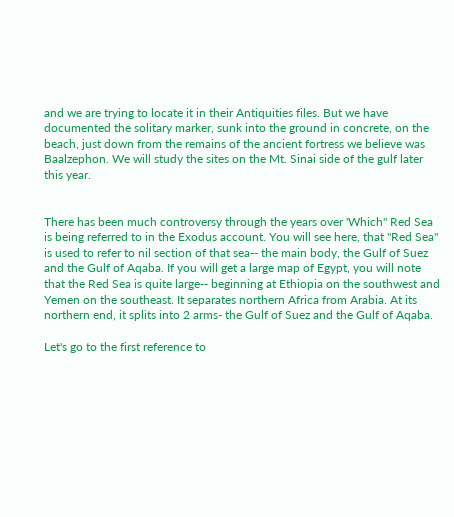and we are trying to locate it in their Antiquities files. But we have documented the solitary marker, sunk into the ground in concrete, on the beach, just down from the remains of the ancient fortress we believe was Baalzephon. We will study the sites on the Mt. Sinai side of the gulf later this year.


There has been much controversy through the years over 'Which" Red Sea is being referred to in the Exodus account. You will see here, that "Red Sea" is used to refer to nil section of that sea-- the main body, the Gulf of Suez and the Gulf of Aqaba. If you will get a large map of Egypt, you will note that the Red Sea is quite large-- beginning at Ethiopia on the southwest and Yemen on the southeast. It separates northern Africa from Arabia. At its northern end, it splits into 2 arms- the Gulf of Suez and the Gulf of Aqaba.

Let's go to the first reference to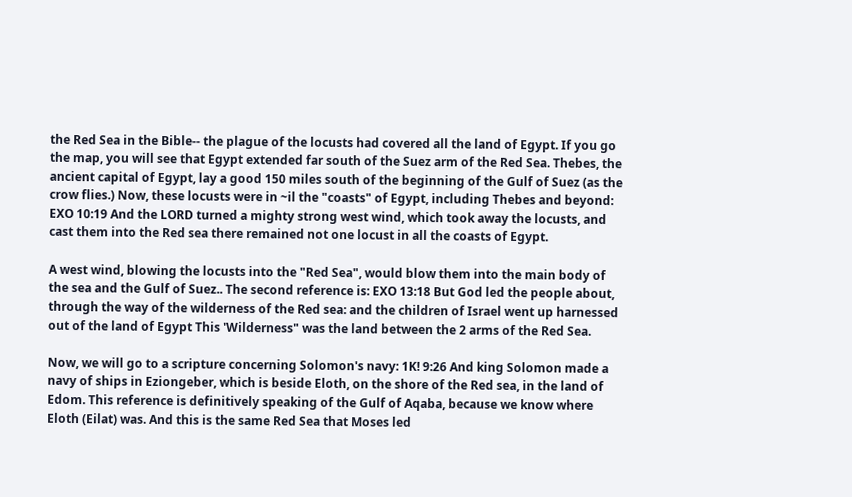the Red Sea in the Bible-- the plague of the locusts had covered all the land of Egypt. If you go the map, you will see that Egypt extended far south of the Suez arm of the Red Sea. Thebes, the ancient capital of Egypt, lay a good 150 miles south of the beginning of the Gulf of Suez (as the crow flies.) Now, these locusts were in ~il the "coasts" of Egypt, including Thebes and beyond: EXO 10:19 And the LORD turned a mighty strong west wind, which took away the locusts, and cast them into the Red sea there remained not one locust in all the coasts of Egypt.

A west wind, blowing the locusts into the "Red Sea", would blow them into the main body of the sea and the Gulf of Suez.. The second reference is: EXO 13:18 But God led the people about, through the way of the wilderness of the Red sea: and the children of Israel went up harnessed out of the land of Egypt This 'Wilderness" was the land between the 2 arms of the Red Sea.

Now, we will go to a scripture concerning Solomon's navy: 1K! 9:26 And king Solomon made a navy of ships in Eziongeber, which is beside Eloth, on the shore of the Red sea, in the land of Edom. This reference is definitively speaking of the Gulf of Aqaba, because we know where Eloth (Eilat) was. And this is the same Red Sea that Moses led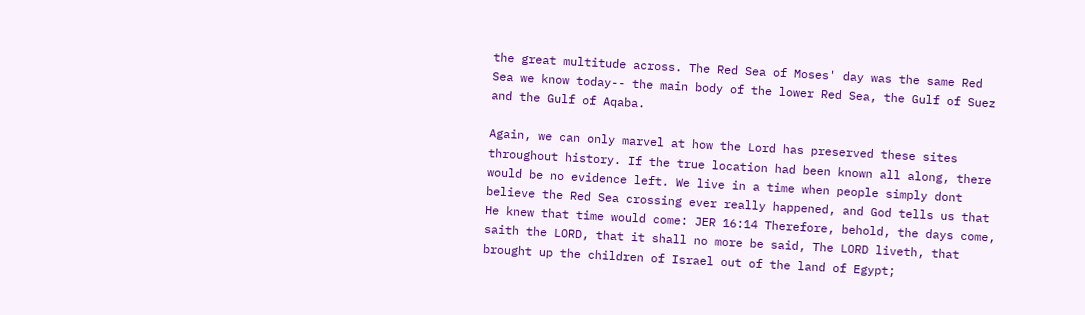the great multitude across. The Red Sea of Moses' day was the same Red Sea we know today-- the main body of the lower Red Sea, the Gulf of Suez and the Gulf of Aqaba.

Again, we can only marvel at how the Lord has preserved these sites throughout history. If the true location had been known all along, there would be no evidence left. We live in a time when people simply dont believe the Red Sea crossing ever really happened, and God tells us that He knew that time would come: JER 16:14 Therefore, behold, the days come, saith the LORD, that it shall no more be said, The LORD liveth, that brought up the children of Israel out of the land of Egypt;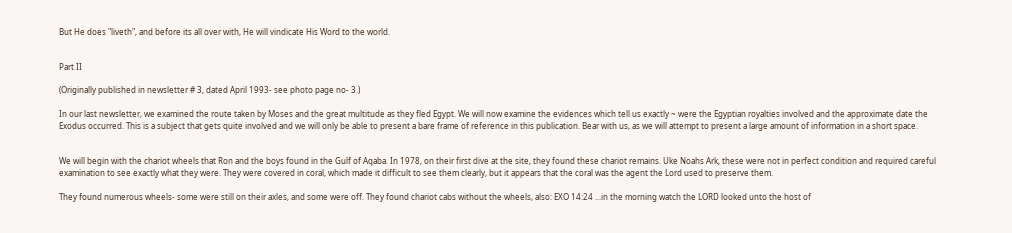But He does "liveth", and before its all over with, He will vindicate His Word to the world.


Part II

(Originally published in newsletter # 3, dated April 1993- see photo page no- 3.)

In our last newsletter, we examined the route taken by Moses and the great multitude as they fled Egypt. We will now examine the evidences which tell us exactly ~ were the Egyptian royalties involved and the approximate date the Exodus occurred. This is a subject that gets quite involved and we will only be able to present a bare frame of reference in this publication. Bear with us, as we will attempt to present a large amount of information in a short space.


We will begin with the chariot wheels that Ron and the boys found in the Gulf of Aqaba. In 1978, on their first dive at the site, they found these chariot remains. Uke Noahs Ark, these were not in perfect condition and required careful examination to see exactly what they were. They were covered in coral, which made it difficult to see them clearly, but it appears that the coral was the agent the Lord used to preserve them.

They found numerous wheels- some were still on their axles, and some were off. They found chariot cabs without the wheels, also: EXO 14:24 ...in the morning watch the LORD looked unto the host of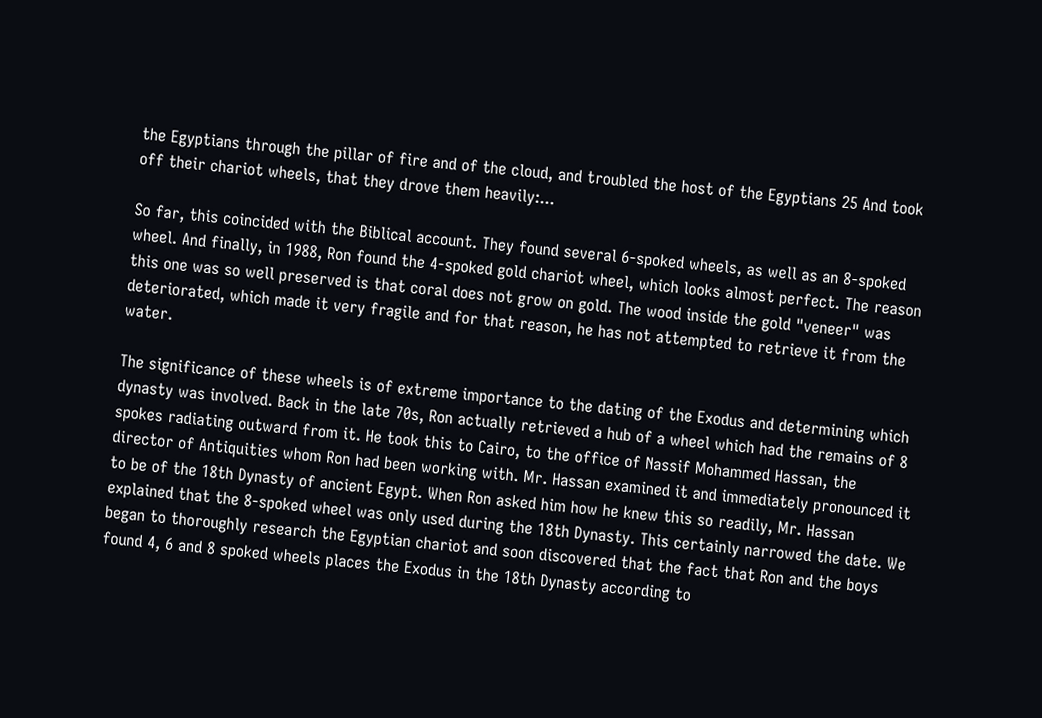the Egyptians through the pillar of fire and of the cloud, and troubled the host of the Egyptians 25 And took off their chariot wheels, that they drove them heavily:...

So far, this coincided with the Biblical account. They found several 6-spoked wheels, as well as an 8-spoked wheel. And finally, in 1988, Ron found the 4-spoked gold chariot wheel, which looks almost perfect. The reason this one was so well preserved is that coral does not grow on gold. The wood inside the gold "veneer" was deteriorated, which made it very fragile and for that reason, he has not attempted to retrieve it from the water.

The significance of these wheels is of extreme importance to the dating of the Exodus and determining which dynasty was involved. Back in the late 70s, Ron actually retrieved a hub of a wheel which had the remains of 8 spokes radiating outward from it. He took this to Cairo, to the office of Nassif Mohammed Hassan, the director of Antiquities whom Ron had been working with. Mr. Hassan examined it and immediately pronounced it to be of the 18th Dynasty of ancient Egypt. When Ron asked him how he knew this so readily, Mr. Hassan explained that the 8-spoked wheel was only used during the 18th Dynasty. This certainly narrowed the date. We began to thoroughly research the Egyptian chariot and soon discovered that the fact that Ron and the boys found 4, 6 and 8 spoked wheels places the Exodus in the 18th Dynasty according to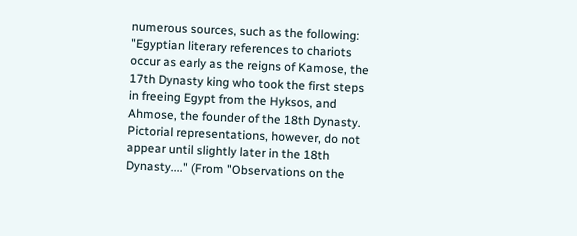numerous sources, such as the following: "Egyptian literary references to chariots occur as early as the reigns of Kamose, the 17th Dynasty king who took the first steps in freeing Egypt from the Hyksos, and Ahmose, the founder of the 18th Dynasty. Pictorial representations, however, do not appear until slightly later in the 18th Dynasty...." (From "Observations on the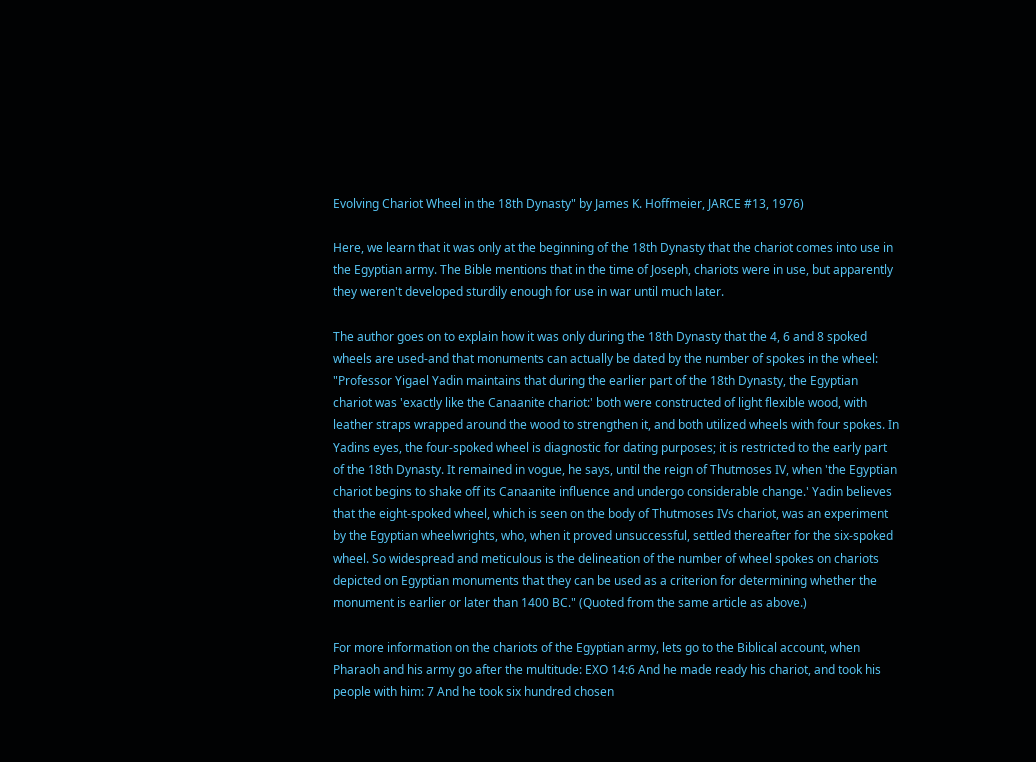Evolving Chariot Wheel in the 18th Dynasty" by James K. Hoffmeier, JARCE #13, 1976)

Here, we learn that it was only at the beginning of the 18th Dynasty that the chariot comes into use in the Egyptian army. The Bible mentions that in the time of Joseph, chariots were in use, but apparently they weren't developed sturdily enough for use in war until much later.

The author goes on to explain how it was only during the 18th Dynasty that the 4, 6 and 8 spoked wheels are used-and that monuments can actually be dated by the number of spokes in the wheel: "Professor Yigael Yadin maintains that during the earlier part of the 18th Dynasty, the Egyptian chariot was 'exactly like the Canaanite chariot:' both were constructed of light flexible wood, with leather straps wrapped around the wood to strengthen it, and both utilized wheels with four spokes. In Yadins eyes, the four-spoked wheel is diagnostic for dating purposes; it is restricted to the early part of the 18th Dynasty. It remained in vogue, he says, until the reign of Thutmoses IV, when 'the Egyptian chariot begins to shake off its Canaanite influence and undergo considerable change.' Yadin believes that the eight-spoked wheel, which is seen on the body of Thutmoses IVs chariot, was an experiment by the Egyptian wheelwrights, who, when it proved unsuccessful, settled thereafter for the six-spoked wheel. So widespread and meticulous is the delineation of the number of wheel spokes on chariots depicted on Egyptian monuments that they can be used as a criterion for determining whether the monument is earlier or later than 1400 BC." (Quoted from the same article as above.)

For more information on the chariots of the Egyptian army, lets go to the Biblical account, when Pharaoh and his army go after the multitude: EXO 14:6 And he made ready his chariot, and took his people with him: 7 And he took six hundred chosen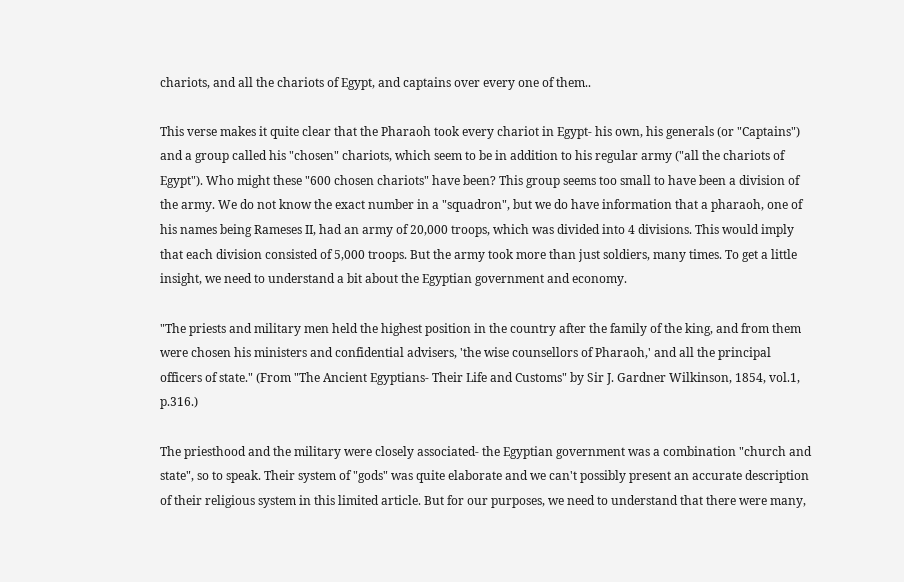chariots, and all the chariots of Egypt, and captains over every one of them..

This verse makes it quite clear that the Pharaoh took every chariot in Egypt- his own, his generals (or "Captains") and a group called his "chosen" chariots, which seem to be in addition to his regular army ("all the chariots of Egypt"). Who might these "600 chosen chariots" have been? This group seems too small to have been a division of the army. We do not know the exact number in a "squadron", but we do have information that a pharaoh, one of his names being Rameses II, had an army of 20,000 troops, which was divided into 4 divisions. This would imply that each division consisted of 5,000 troops. But the army took more than just soldiers, many times. To get a little insight, we need to understand a bit about the Egyptian government and economy.

"The priests and military men held the highest position in the country after the family of the king, and from them were chosen his ministers and confidential advisers, 'the wise counsellors of Pharaoh,' and all the principal officers of state." (From "The Ancient Egyptians- Their Life and Customs" by Sir J. Gardner Wilkinson, 1854, vol.1, p.316.)

The priesthood and the military were closely associated- the Egyptian government was a combination "church and state", so to speak. Their system of "gods" was quite elaborate and we can't possibly present an accurate description of their religious system in this limited article. But for our purposes, we need to understand that there were many,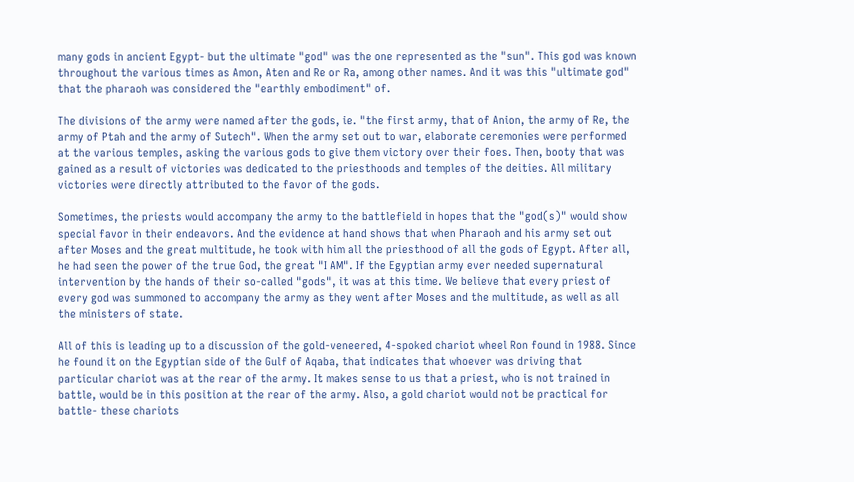many gods in ancient Egypt- but the ultimate "god" was the one represented as the "sun". This god was known throughout the various times as Amon, Aten and Re or Ra, among other names. And it was this "ultimate god" that the pharaoh was considered the "earthly embodiment" of.

The divisions of the army were named after the gods, ie. "the first army, that of Anion, the army of Re, the army of Ptah and the army of Sutech". When the army set out to war, elaborate ceremonies were performed at the various temples, asking the various gods to give them victory over their foes. Then, booty that was gained as a result of victories was dedicated to the priesthoods and temples of the deities. All military victories were directly attributed to the favor of the gods.

Sometimes, the priests would accompany the army to the battlefield in hopes that the "god(s)" would show special favor in their endeavors. And the evidence at hand shows that when Pharaoh and his army set out after Moses and the great multitude, he took with him all the priesthood of all the gods of Egypt. After all, he had seen the power of the true God, the great "I AM". If the Egyptian army ever needed supernatural intervention by the hands of their so-called "gods", it was at this time. We believe that every priest of every god was summoned to accompany the army as they went after Moses and the multitude, as well as all the ministers of state.

All of this is leading up to a discussion of the gold-veneered, 4-spoked chariot wheel Ron found in 1988. Since he found it on the Egyptian side of the Gulf of Aqaba, that indicates that whoever was driving that particular chariot was at the rear of the army. It makes sense to us that a priest, who is not trained in battle, would be in this position at the rear of the army. Also, a gold chariot would not be practical for battle- these chariots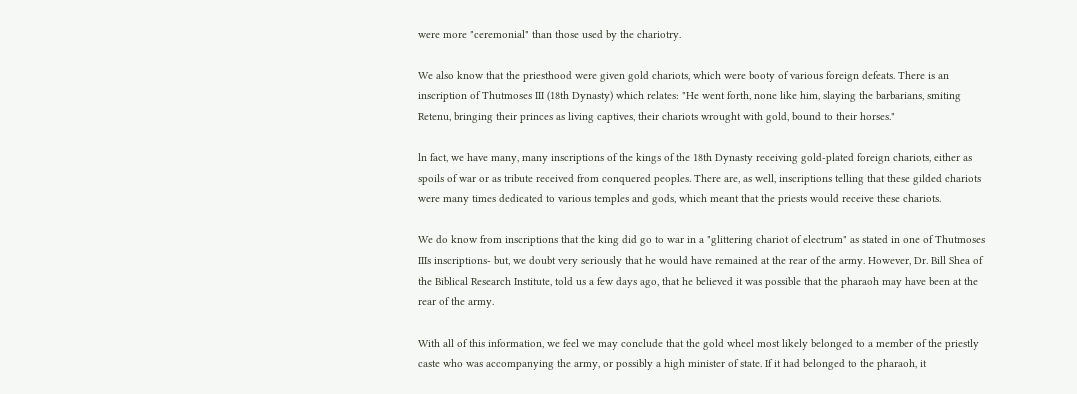were more "ceremonial" than those used by the chariotry.

We also know that the priesthood were given gold chariots, which were booty of various foreign defeats. There is an inscription of Thutmoses III (18th Dynasty) which relates: "He went forth, none like him, slaying the barbarians, smiting Retenu, bringing their princes as living captives, their chariots wrought with gold, bound to their horses."

ln fact, we have many, many inscriptions of the kings of the 18th Dynasty receiving gold-plated foreign chariots, either as spoils of war or as tribute received from conquered peoples. There are, as well, inscriptions telling that these gilded chariots were many times dedicated to various temples and gods, which meant that the priests would receive these chariots.

We do know from inscriptions that the king did go to war in a "glittering chariot of electrum" as stated in one of Thutmoses IIIs inscriptions- but, we doubt very seriously that he would have remained at the rear of the army. However, Dr. Bill Shea of the Biblical Research Institute, told us a few days ago, that he believed it was possible that the pharaoh may have been at the rear of the army.

With all of this information, we feel we may conclude that the gold wheel most likely belonged to a member of the priestly caste who was accompanying the army, or possibly a high minister of state. If it had belonged to the pharaoh, it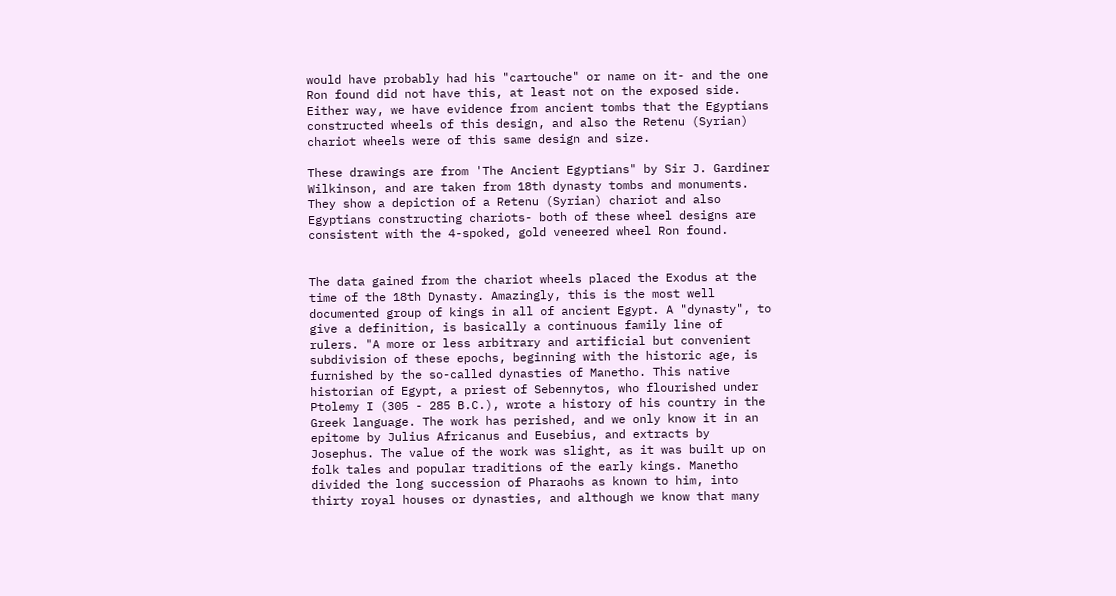would have probably had his "cartouche" or name on it- and the one Ron found did not have this, at least not on the exposed side. Either way, we have evidence from ancient tombs that the Egyptians constructed wheels of this design, and also the Retenu (Syrian) chariot wheels were of this same design and size.

These drawings are from 'The Ancient Egyptians" by Sir J. Gardiner Wilkinson, and are taken from 18th dynasty tombs and monuments. They show a depiction of a Retenu (Syrian) chariot and also Egyptians constructing chariots- both of these wheel designs are consistent with the 4-spoked, gold veneered wheel Ron found.


The data gained from the chariot wheels placed the Exodus at the time of the 18th Dynasty. Amazingly, this is the most well documented group of kings in all of ancient Egypt. A "dynasty", to give a definition, is basically a continuous family line of rulers. "A more or less arbitrary and artificial but convenient subdivision of these epochs, beginning with the historic age, is furnished by the so-called dynasties of Manetho. This native historian of Egypt, a priest of Sebennytos, who flourished under Ptolemy I (305 - 285 B.C.), wrote a history of his country in the Greek language. The work has perished, and we only know it in an epitome by Julius Africanus and Eusebius, and extracts by Josephus. The value of the work was slight, as it was built up on folk tales and popular traditions of the early kings. Manetho divided the long succession of Pharaohs as known to him, into thirty royal houses or dynasties, and although we know that many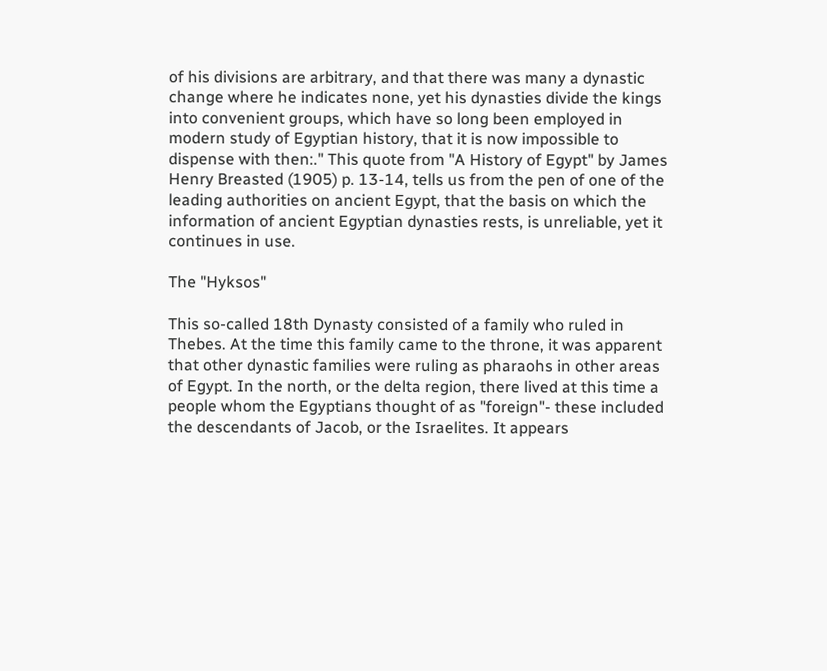of his divisions are arbitrary, and that there was many a dynastic change where he indicates none, yet his dynasties divide the kings into convenient groups, which have so long been employed in modern study of Egyptian history, that it is now impossible to dispense with then:." This quote from "A History of Egypt" by James Henry Breasted (1905) p. 13-14, tells us from the pen of one of the leading authorities on ancient Egypt, that the basis on which the information of ancient Egyptian dynasties rests, is unreliable, yet it continues in use.

The "Hyksos"

This so-called 18th Dynasty consisted of a family who ruled in Thebes. At the time this family came to the throne, it was apparent that other dynastic families were ruling as pharaohs in other areas of Egypt. In the north, or the delta region, there lived at this time a people whom the Egyptians thought of as "foreign"- these included the descendants of Jacob, or the Israelites. It appears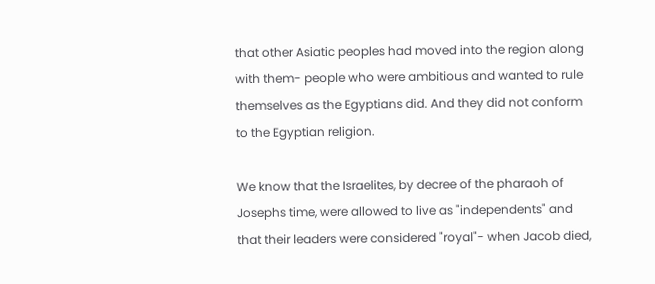that other Asiatic peoples had moved into the region along with them- people who were ambitious and wanted to rule themselves as the Egyptians did. And they did not conform to the Egyptian religion.

We know that the Israelites, by decree of the pharaoh of Josephs time, were allowed to live as "independents" and that their leaders were considered "royal"- when Jacob died,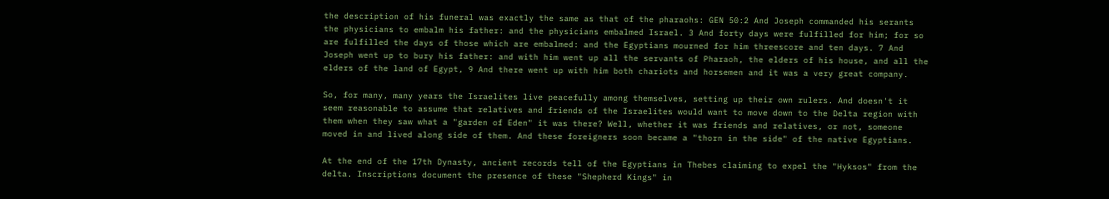the description of his funeral was exactly the same as that of the pharaohs: GEN 50:2 And Joseph commanded his serants the physicians to embalm his father: and the physicians embalmed Israel. 3 And forty days were fulfilled for him; for so are fulfilled the days of those which are embalmed: and the Egyptians mourned for him threescore and ten days. 7 And Joseph went up to bury his father: and with him went up all the servants of Pharaoh, the elders of his house, and all the elders of the land of Egypt, 9 And there went up with him both chariots and horsemen and it was a very great company.

So, for many, many years the Israelites live peacefully among themselves, setting up their own rulers. And doesn't it seem reasonable to assume that relatives and friends of the Israelites would want to move down to the Delta region with them when they saw what a "garden of Eden" it was there? Well, whether it was friends and relatives, or not, someone moved in and lived along side of them. And these foreigners soon became a "thorn in the side" of the native Egyptians.

At the end of the 17th Dynasty, ancient records tell of the Egyptians in Thebes claiming to expel the "Hyksos" from the delta. Inscriptions document the presence of these "Shepherd Kings" in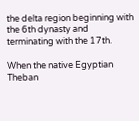the delta region beginning with the 6th dynasty and terminating with the 17th.

When the native Egyptian Theban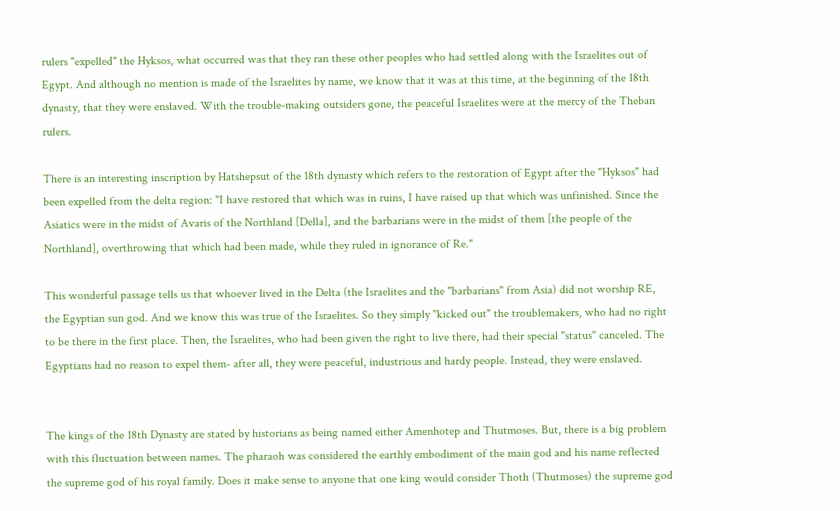rulers "expelled" the Hyksos, what occurred was that they ran these other peoples who had settled along with the Israelites out of Egypt. And although no mention is made of the Israelites by name, we know that it was at this time, at the beginning of the 18th dynasty, that they were enslaved. With the trouble-making outsiders gone, the peaceful Israelites were at the mercy of the Theban rulers.

There is an interesting inscription by Hatshepsut of the 18th dynasty which refers to the restoration of Egypt after the "Hyksos" had been expelled from the delta region: "I have restored that which was in ruins, I have raised up that which was unfinished. Since the Asiatics were in the midst of Avaris of the Northland [Della], and the barbarians were in the midst of them [the people of the Northland], overthrowing that which had been made, while they ruled in ignorance of Re."

This wonderful passage tells us that whoever lived in the Delta (the Israelites and the "barbarians" from Asia) did not worship RE, the Egyptian sun god. And we know this was true of the Israelites. So they simply "kicked out" the troublemakers, who had no right to be there in the first place. Then, the Israelites, who had been given the right to live there, had their special "status" canceled. The Egyptians had no reason to expel them- after all, they were peaceful, industrious and hardy people. Instead, they were enslaved.


The kings of the 18th Dynasty are stated by historians as being named either Amenhotep and Thutmoses. But, there is a big problem with this fluctuation between names. The pharaoh was considered the earthly embodiment of the main god and his name reflected the supreme god of his royal family. Does it make sense to anyone that one king would consider Thoth (Thutmoses) the supreme god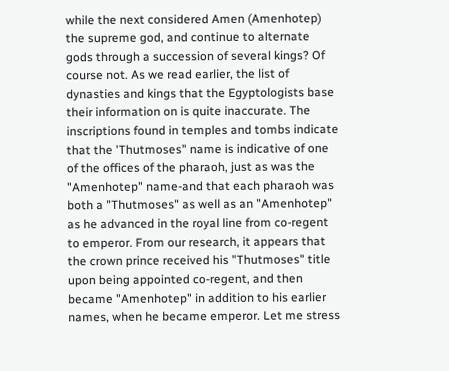while the next considered Amen (Amenhotep) the supreme god, and continue to alternate gods through a succession of several kings? Of course not. As we read earlier, the list of dynasties and kings that the Egyptologists base their information on is quite inaccurate. The inscriptions found in temples and tombs indicate that the 'Thutmoses" name is indicative of one of the offices of the pharaoh, just as was the "Amenhotep" name-and that each pharaoh was both a "Thutmoses" as well as an "Amenhotep" as he advanced in the royal line from co-regent to emperor. From our research, it appears that the crown prince received his "Thutmoses" title upon being appointed co-regent, and then became "Amenhotep" in addition to his earlier names, when he became emperor. Let me stress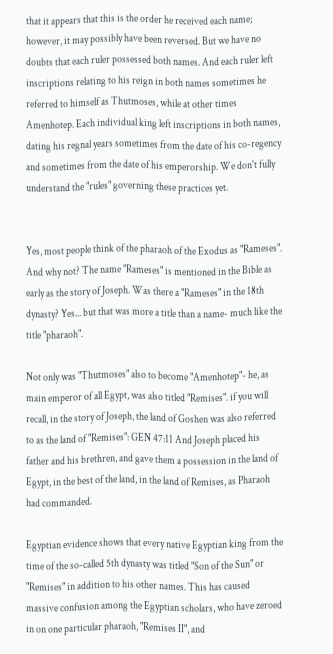that it appears that this is the order he received each name; however, it may possibly have been reversed. But we have no doubts that each ruler possessed both names. And each ruler left inscriptions relating to his reign in both names sometimes he referred to himself as Thutmoses, while at other times Amenhotep. Each individual king left inscriptions in both names, dating his regnal years sometimes from the date of his co-regency and sometimes from the date of his emperorship. We don't fully understand the "rules" governing these practices yet.


Yes, most people think of the pharaoh of the Exodus as "Rameses". And why not? The name "Rameses" is mentioned in the Bible as early as the story of Joseph. Was there a "Rameses" in the 18th dynasty? Yes... but that was more a title than a name- much like the title "pharaoh".

Not only was "Thutmoses" also to become "Amenhotep"- he, as main emperor of all Egypt, was also titled "Remises". if you will recall, in the story of Joseph, the land of Goshen was also referred to as the land of "Remises": GEN 47:11 And Joseph placed his father and his brethren, and gave them a possession in the land of Egypt, in the best of the land, in the land of Remises, as Pharaoh had commanded.

Egyptian evidence shows that every native Egyptian king from the time of the so-called 5th dynasty was titled "Son of the Sun" or "Remises" in addition to his other names. This has caused massive confusion among the Egyptian scholars, who have zeroed in on one particular pharaoh, "Remises II", and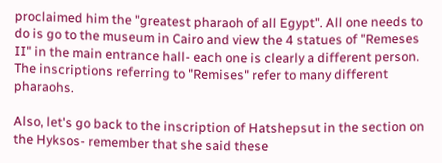proclaimed him the "greatest pharaoh of all Egypt". All one needs to do is go to the museum in Cairo and view the 4 statues of "Remeses II" in the main entrance hall- each one is clearly a different person. The inscriptions referring to "Remises" refer to many different pharaohs.

Also, let's go back to the inscription of Hatshepsut in the section on the Hyksos- remember that she said these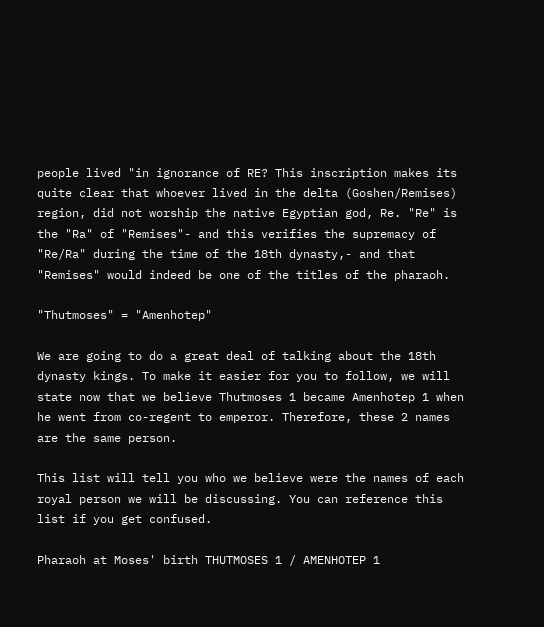people lived "in ignorance of RE? This inscription makes its quite clear that whoever lived in the delta (Goshen/Remises) region, did not worship the native Egyptian god, Re. "Re" is the "Ra" of "Remises"- and this verifies the supremacy of "Re/Ra" during the time of the 18th dynasty,- and that "Remises" would indeed be one of the titles of the pharaoh.

"Thutmoses" = "Amenhotep"

We are going to do a great deal of talking about the 18th dynasty kings. To make it easier for you to follow, we will state now that we believe Thutmoses 1 became Amenhotep 1 when he went from co-regent to emperor. Therefore, these 2 names are the same person.

This list will tell you who we believe were the names of each royal person we will be discussing. You can reference this list if you get confused.

Pharaoh at Moses' birth THUTMOSES 1 / AMENHOTEP 1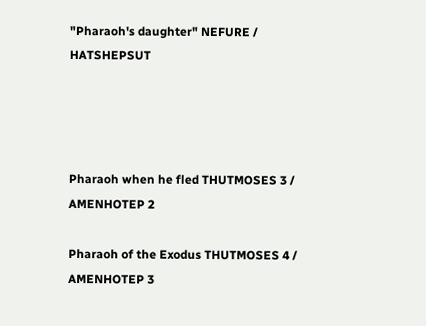"Pharaoh's daughter" NEFURE / HATSHEPSUT




Pharaoh when he fled THUTMOSES 3 / AMENHOTEP 2

Pharaoh of the Exodus THUTMOSES 4 / AMENHOTEP 3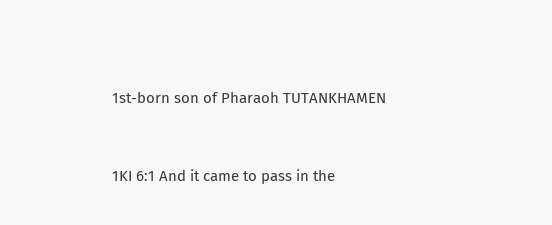1st-born son of Pharaoh TUTANKHAMEN


1KI 6:1 And it came to pass in the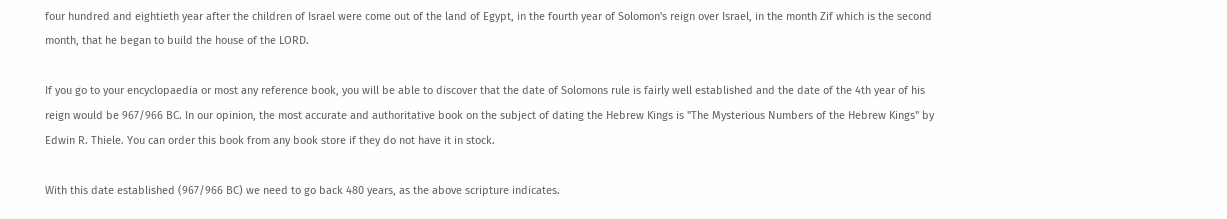four hundred and eightieth year after the children of Israel were come out of the land of Egypt, in the fourth year of Solomon's reign over Israel, in the month Zif which is the second month, that he began to build the house of the LORD.

If you go to your encyclopaedia or most any reference book, you will be able to discover that the date of Solomons rule is fairly well established and the date of the 4th year of his reign would be 967/966 BC. In our opinion, the most accurate and authoritative book on the subject of dating the Hebrew Kings is "The Mysterious Numbers of the Hebrew Kings" by Edwin R. Thiele. You can order this book from any book store if they do not have it in stock.

With this date established (967/966 BC) we need to go back 480 years, as the above scripture indicates.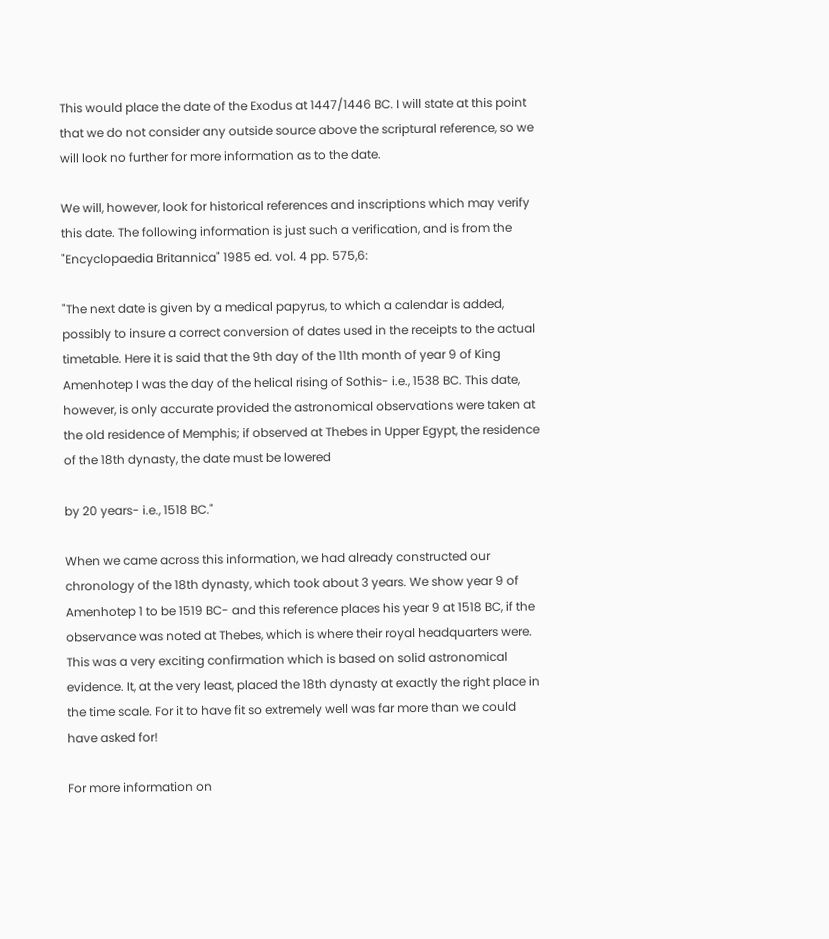This would place the date of the Exodus at 1447/1446 BC. I will state at this point that we do not consider any outside source above the scriptural reference, so we will look no further for more information as to the date.

We will, however, look for historical references and inscriptions which may verify this date. The following information is just such a verification, and is from the "Encyclopaedia Britannica" 1985 ed. vol. 4 pp. 575,6:

"The next date is given by a medical papyrus, to which a calendar is added, possibly to insure a correct conversion of dates used in the receipts to the actual timetable. Here it is said that the 9th day of the 11th month of year 9 of King Amenhotep I was the day of the helical rising of Sothis- i.e., 1538 BC. This date, however, is only accurate provided the astronomical observations were taken at the old residence of Memphis; if observed at Thebes in Upper Egypt, the residence of the 18th dynasty, the date must be lowered

by 20 years- i.e., 1518 BC."

When we came across this information, we had already constructed our chronology of the 18th dynasty, which took about 3 years. We show year 9 of Amenhotep 1 to be 1519 BC- and this reference places his year 9 at 1518 BC, if the observance was noted at Thebes, which is where their royal headquarters were. This was a very exciting confirmation which is based on solid astronomical evidence. It, at the very least, placed the 18th dynasty at exactly the right place in the time scale. For it to have fit so extremely well was far more than we could have asked for!

For more information on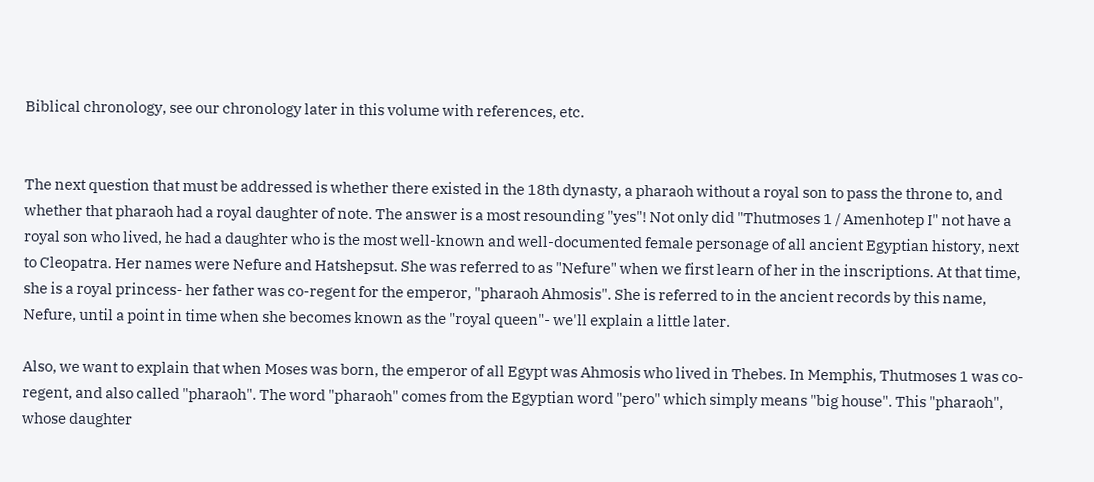Biblical chronology, see our chronology later in this volume with references, etc.


The next question that must be addressed is whether there existed in the 18th dynasty, a pharaoh without a royal son to pass the throne to, and whether that pharaoh had a royal daughter of note. The answer is a most resounding "yes"! Not only did "Thutmoses 1 / Amenhotep I" not have a royal son who lived, he had a daughter who is the most well-known and well-documented female personage of all ancient Egyptian history, next to Cleopatra. Her names were Nefure and Hatshepsut. She was referred to as "Nefure" when we first learn of her in the inscriptions. At that time, she is a royal princess- her father was co-regent for the emperor, "pharaoh Ahmosis". She is referred to in the ancient records by this name, Nefure, until a point in time when she becomes known as the "royal queen"- we'll explain a little later.

Also, we want to explain that when Moses was born, the emperor of all Egypt was Ahmosis who lived in Thebes. In Memphis, Thutmoses 1 was co-regent, and also called "pharaoh". The word "pharaoh" comes from the Egyptian word "pero" which simply means "big house". This "pharaoh", whose daughter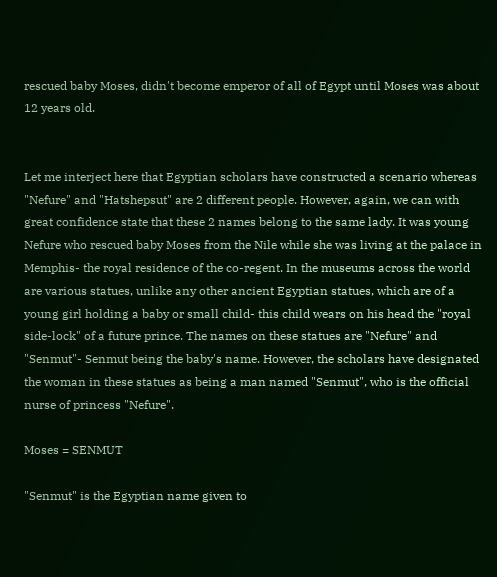rescued baby Moses, didn't become emperor of all of Egypt until Moses was about 12 years old.


Let me interject here that Egyptian scholars have constructed a scenario whereas "Nefure" and "Hatshepsut" are 2 different people. However, again, we can with great confidence state that these 2 names belong to the same lady. It was young Nefure who rescued baby Moses from the Nile while she was living at the palace in Memphis- the royal residence of the co-regent. In the museums across the world are various statues, unlike any other ancient Egyptian statues, which are of a young girl holding a baby or small child- this child wears on his head the "royal side-lock" of a future prince. The names on these statues are "Nefure" and "Senmut"- Senmut being the baby's name. However, the scholars have designated the woman in these statues as being a man named "Senmut", who is the official nurse of princess "Nefure".

Moses = SENMUT

"Senmut" is the Egyptian name given to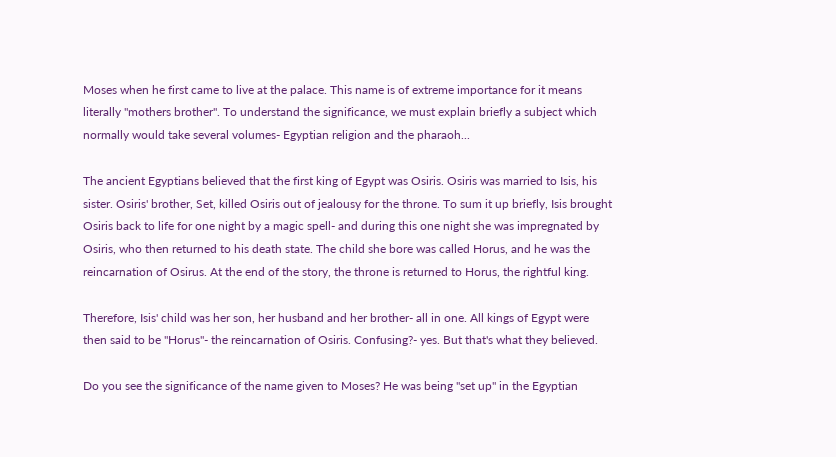Moses when he first came to live at the palace. This name is of extreme importance for it means literally "mothers brother". To understand the significance, we must explain briefly a subject which normally would take several volumes- Egyptian religion and the pharaoh...

The ancient Egyptians believed that the first king of Egypt was Osiris. Osiris was married to Isis, his sister. Osiris' brother, Set, killed Osiris out of jealousy for the throne. To sum it up briefly, Isis brought Osiris back to life for one night by a magic spell- and during this one night she was impregnated by Osiris, who then returned to his death state. The child she bore was called Horus, and he was the reincarnation of Osirus. At the end of the story, the throne is returned to Horus, the rightful king.

Therefore, Isis' child was her son, her husband and her brother- all in one. All kings of Egypt were then said to be "Horus"- the reincarnation of Osiris. Confusing?- yes. But that's what they believed.

Do you see the significance of the name given to Moses? He was being "set up" in the Egyptian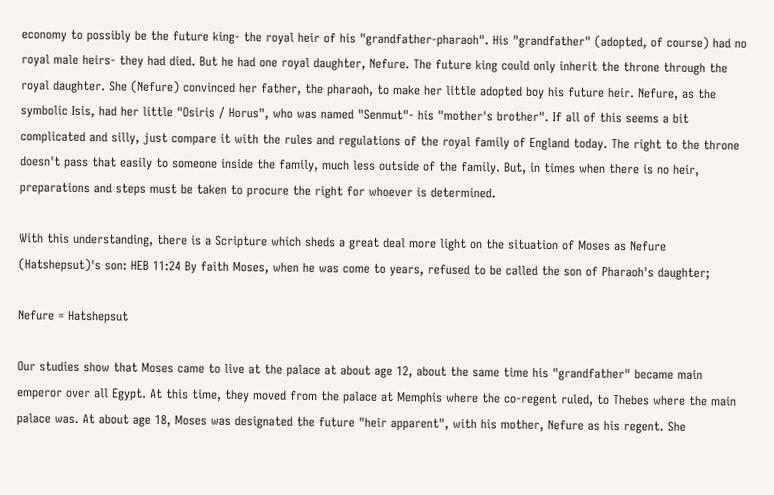economy to possibly be the future king- the royal heir of his "grandfather-pharaoh". His "grandfather" (adopted, of course) had no royal male heirs- they had died. But he had one royal daughter, Nefure. The future king could only inherit the throne through the royal daughter. She (Nefure) convinced her father, the pharaoh, to make her little adopted boy his future heir. Nefure, as the symbolic Isis, had her little "Osiris / Horus", who was named "Senmut"- his "mother's brother". If all of this seems a bit complicated and silly, just compare it with the rules and regulations of the royal family of England today. The right to the throne doesn't pass that easily to someone inside the family, much less outside of the family. But, in times when there is no heir, preparations and steps must be taken to procure the right for whoever is determined.

With this understanding, there is a Scripture which sheds a great deal more light on the situation of Moses as Nefure (Hatshepsut)'s son: HEB 11:24 By faith Moses, when he was come to years, refused to be called the son of Pharaoh's daughter;

Nefure = Hatshepsut

Our studies show that Moses came to live at the palace at about age 12, about the same time his "grandfather" became main emperor over all Egypt. At this time, they moved from the palace at Memphis where the co-regent ruled, to Thebes where the main palace was. At about age 18, Moses was designated the future "heir apparent", with his mother, Nefure as his regent. She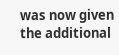was now given the additional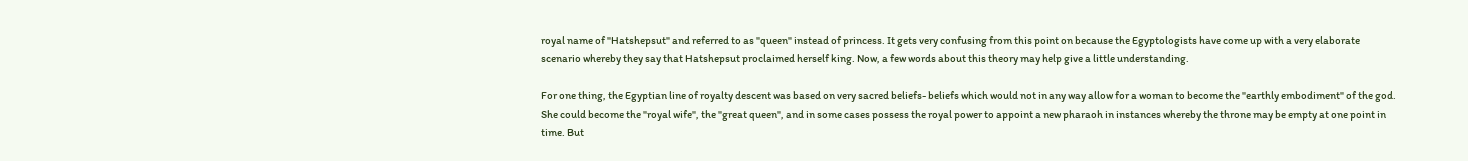royal name of "Hatshepsut" and referred to as "queen" instead of princess. It gets very confusing from this point on because the Egyptologists have come up with a very elaborate scenario whereby they say that Hatshepsut proclaimed herself king. Now, a few words about this theory may help give a little understanding.

For one thing, the Egyptian line of royalty descent was based on very sacred beliefs- beliefs which would not in any way allow for a woman to become the "earthly embodiment" of the god. She could become the "royal wife", the "great queen", and in some cases possess the royal power to appoint a new pharaoh in instances whereby the throne may be empty at one point in time. But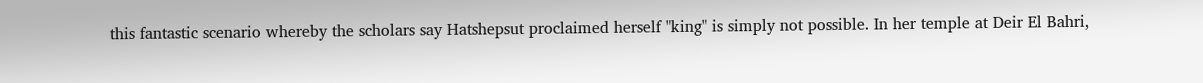this fantastic scenario whereby the scholars say Hatshepsut proclaimed herself "king" is simply not possible. In her temple at Deir El Bahri,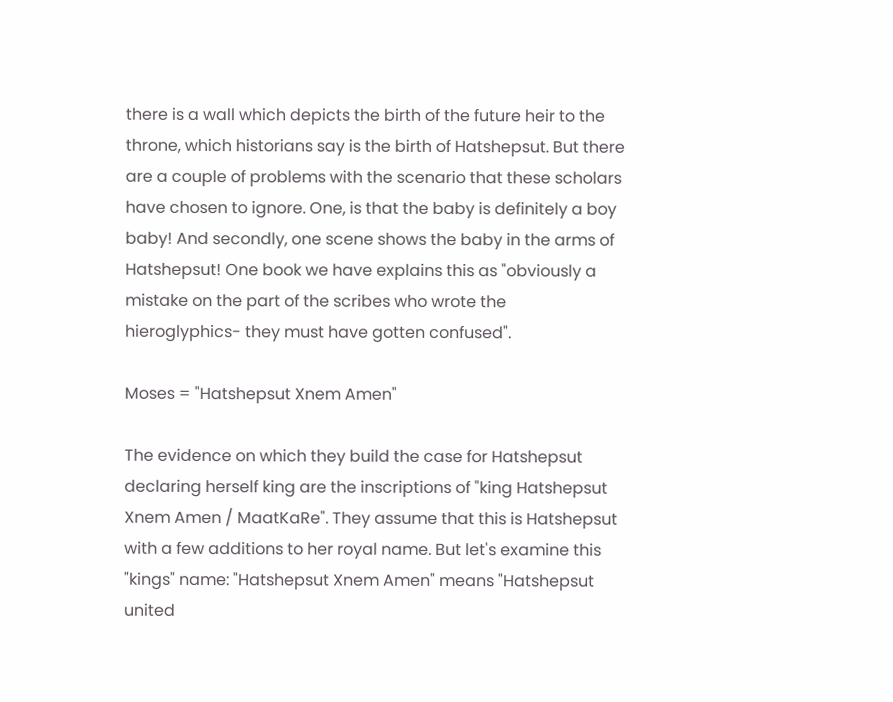there is a wall which depicts the birth of the future heir to the throne, which historians say is the birth of Hatshepsut. But there are a couple of problems with the scenario that these scholars have chosen to ignore. One, is that the baby is definitely a boy baby! And secondly, one scene shows the baby in the arms of Hatshepsut! One book we have explains this as "obviously a mistake on the part of the scribes who wrote the hieroglyphics- they must have gotten confused".

Moses = "Hatshepsut Xnem Amen"

The evidence on which they build the case for Hatshepsut declaring herself king are the inscriptions of "king Hatshepsut Xnem Amen / MaatKaRe". They assume that this is Hatshepsut with a few additions to her royal name. But let's examine this "kings" name: "Hatshepsut Xnem Amen" means "Hatshepsut united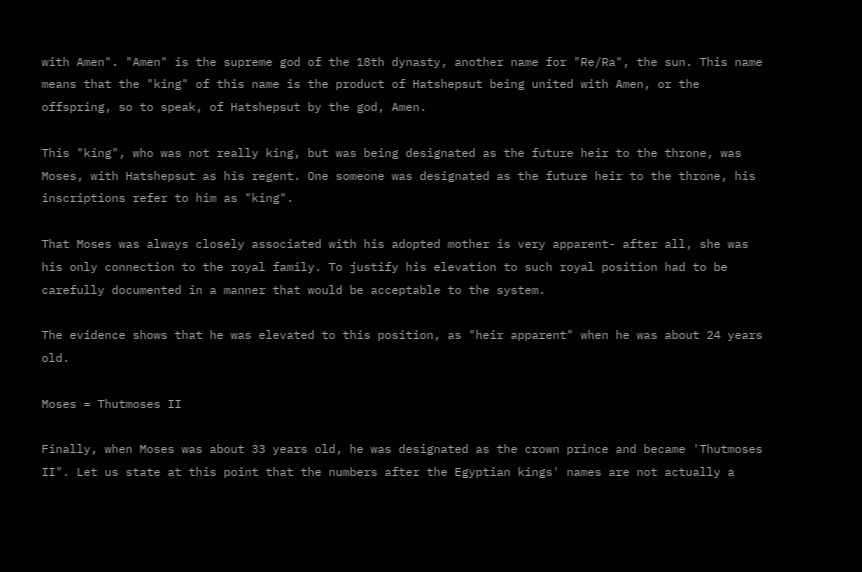with Amen". "Amen" is the supreme god of the 18th dynasty, another name for "Re/Ra", the sun. This name means that the "king" of this name is the product of Hatshepsut being united with Amen, or the offspring, so to speak, of Hatshepsut by the god, Amen.

This "king", who was not really king, but was being designated as the future heir to the throne, was Moses, with Hatshepsut as his regent. One someone was designated as the future heir to the throne, his inscriptions refer to him as "king".

That Moses was always closely associated with his adopted mother is very apparent- after all, she was his only connection to the royal family. To justify his elevation to such royal position had to be carefully documented in a manner that would be acceptable to the system.

The evidence shows that he was elevated to this position, as "heir apparent" when he was about 24 years old.

Moses = Thutmoses II

Finally, when Moses was about 33 years old, he was designated as the crown prince and became 'Thutmoses II". Let us state at this point that the numbers after the Egyptian kings' names are not actually a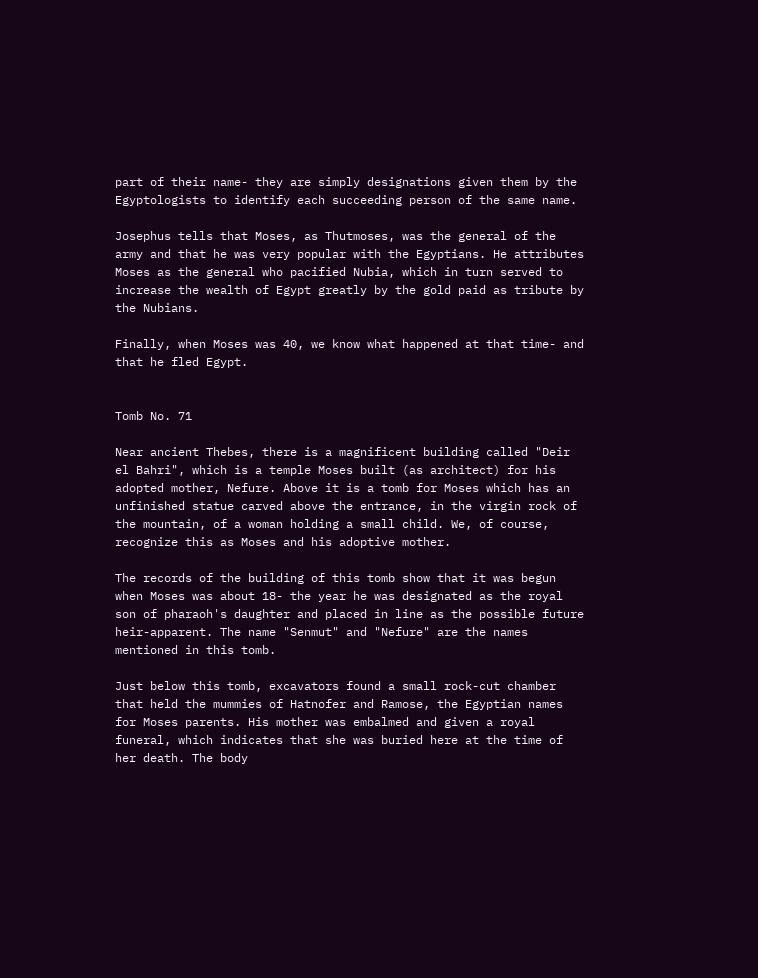part of their name- they are simply designations given them by the Egyptologists to identify each succeeding person of the same name.

Josephus tells that Moses, as Thutmoses, was the general of the army and that he was very popular with the Egyptians. He attributes Moses as the general who pacified Nubia, which in turn served to increase the wealth of Egypt greatly by the gold paid as tribute by the Nubians.

Finally, when Moses was 40, we know what happened at that time- and that he fled Egypt.


Tomb No. 71

Near ancient Thebes, there is a magnificent building called "Deir el Bahri", which is a temple Moses built (as architect) for his adopted mother, Nefure. Above it is a tomb for Moses which has an unfinished statue carved above the entrance, in the virgin rock of the mountain, of a woman holding a small child. We, of course, recognize this as Moses and his adoptive mother.

The records of the building of this tomb show that it was begun when Moses was about 18- the year he was designated as the royal son of pharaoh's daughter and placed in line as the possible future heir-apparent. The name "Senmut" and "Nefure" are the names mentioned in this tomb.

Just below this tomb, excavators found a small rock-cut chamber that held the mummies of Hatnofer and Ramose, the Egyptian names for Moses parents. His mother was embalmed and given a royal funeral, which indicates that she was buried here at the time of her death. The body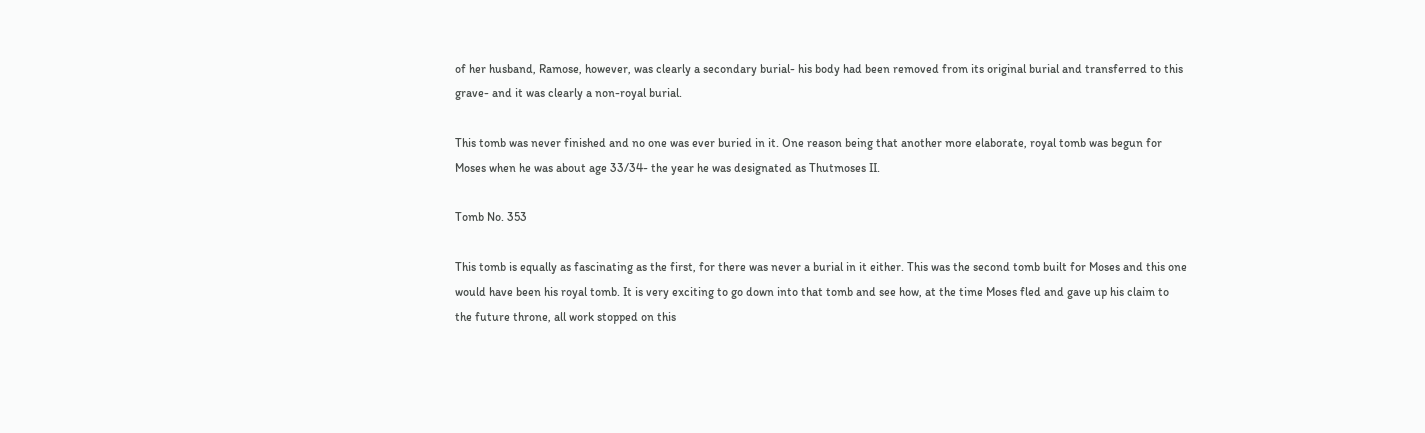of her husband, Ramose, however, was clearly a secondary burial- his body had been removed from its original burial and transferred to this grave- and it was clearly a non-royal burial.

This tomb was never finished and no one was ever buried in it. One reason being that another more elaborate, royal tomb was begun for Moses when he was about age 33/34- the year he was designated as Thutmoses II.

Tomb No. 353

This tomb is equally as fascinating as the first, for there was never a burial in it either. This was the second tomb built for Moses and this one would have been his royal tomb. It is very exciting to go down into that tomb and see how, at the time Moses fled and gave up his claim to the future throne, all work stopped on this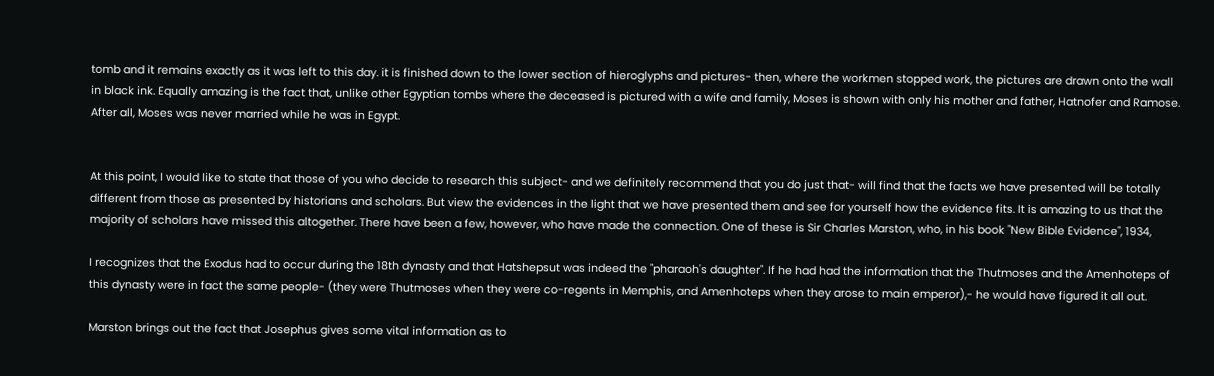tomb and it remains exactly as it was left to this day. it is finished down to the lower section of hieroglyphs and pictures- then, where the workmen stopped work, the pictures are drawn onto the wall in black ink. Equally amazing is the fact that, unlike other Egyptian tombs where the deceased is pictured with a wife and family, Moses is shown with only his mother and father, Hatnofer and Ramose. After all, Moses was never married while he was in Egypt.


At this point, I would like to state that those of you who decide to research this subject- and we definitely recommend that you do just that- will find that the facts we have presented will be totally different from those as presented by historians and scholars. But view the evidences in the light that we have presented them and see for yourself how the evidence fits. It is amazing to us that the majority of scholars have missed this altogether. There have been a few, however, who have made the connection. One of these is Sir Charles Marston, who, in his book "New Bible Evidence", 1934,

I recognizes that the Exodus had to occur during the 18th dynasty and that Hatshepsut was indeed the "pharaoh's daughter". If he had had the information that the Thutmoses and the Amenhoteps of this dynasty were in fact the same people- (they were Thutmoses when they were co-regents in Memphis, and Amenhoteps when they arose to main emperor),- he would have figured it all out.

Marston brings out the fact that Josephus gives some vital information as to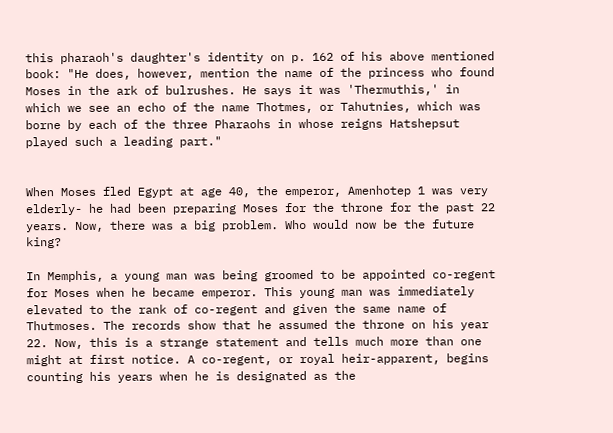this pharaoh's daughter's identity on p. 162 of his above mentioned book: "He does, however, mention the name of the princess who found Moses in the ark of bulrushes. He says it was 'Thermuthis,' in which we see an echo of the name Thotmes, or Tahutnies, which was borne by each of the three Pharaohs in whose reigns Hatshepsut played such a leading part."


When Moses fled Egypt at age 40, the emperor, Amenhotep 1 was very elderly- he had been preparing Moses for the throne for the past 22 years. Now, there was a big problem. Who would now be the future king?

In Memphis, a young man was being groomed to be appointed co-regent for Moses when he became emperor. This young man was immediately elevated to the rank of co-regent and given the same name of Thutmoses. The records show that he assumed the throne on his year 22. Now, this is a strange statement and tells much more than one might at first notice. A co-regent, or royal heir-apparent, begins counting his years when he is designated as the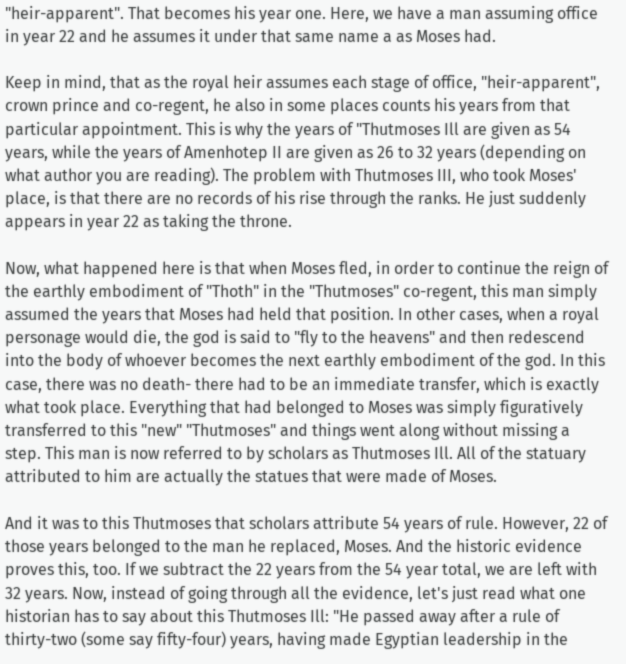"heir-apparent". That becomes his year one. Here, we have a man assuming office in year 22 and he assumes it under that same name a as Moses had.

Keep in mind, that as the royal heir assumes each stage of office, "heir-apparent", crown prince and co-regent, he also in some places counts his years from that particular appointment. This is why the years of "Thutmoses Ill are given as 54 years, while the years of Amenhotep II are given as 26 to 32 years (depending on what author you are reading). The problem with Thutmoses III, who took Moses' place, is that there are no records of his rise through the ranks. He just suddenly appears in year 22 as taking the throne.

Now, what happened here is that when Moses fled, in order to continue the reign of the earthly embodiment of "Thoth" in the "Thutmoses" co-regent, this man simply assumed the years that Moses had held that position. In other cases, when a royal personage would die, the god is said to "fly to the heavens" and then redescend into the body of whoever becomes the next earthly embodiment of the god. In this case, there was no death- there had to be an immediate transfer, which is exactly what took place. Everything that had belonged to Moses was simply figuratively transferred to this "new" "Thutmoses" and things went along without missing a step. This man is now referred to by scholars as Thutmoses Ill. All of the statuary attributed to him are actually the statues that were made of Moses.

And it was to this Thutmoses that scholars attribute 54 years of rule. However, 22 of those years belonged to the man he replaced, Moses. And the historic evidence proves this, too. If we subtract the 22 years from the 54 year total, we are left with 32 years. Now, instead of going through all the evidence, let's just read what one historian has to say about this Thutmoses Ill: "He passed away after a rule of thirty-two (some say fifty-four) years, having made Egyptian leadership in the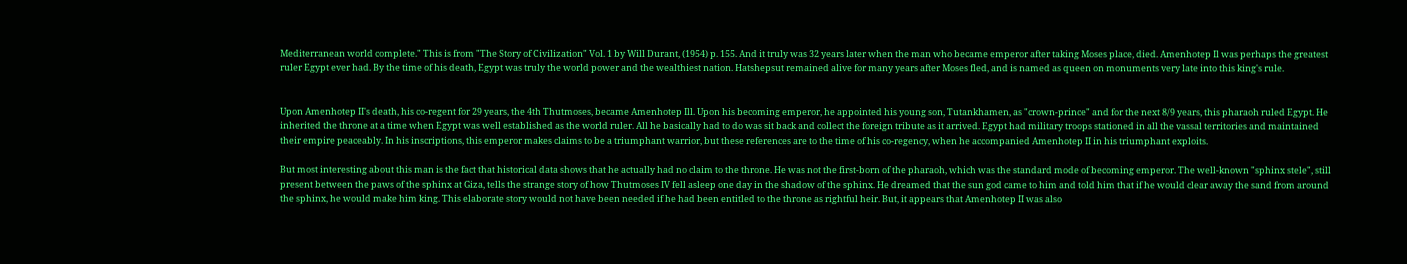Mediterranean world complete." This is from "The Story of Civilization" Vol. 1 by Will Durant, (1954) p. 155. And it truly was 32 years later when the man who became emperor after taking Moses place, died. Amenhotep Il was perhaps the greatest ruler Egypt ever had. By the time of his death, Egypt was truly the world power and the wealthiest nation. Hatshepsut remained alive for many years after Moses fled, and is named as queen on monuments very late into this king's rule.


Upon Amenhotep II's death, his co-regent for 29 years, the 4th Thutmoses, became Amenhotep Ill. Upon his becoming emperor, he appointed his young son, Tutankhamen, as "crown-prince" and for the next 8/9 years, this pharaoh ruled Egypt. He inherited the throne at a time when Egypt was well established as the world ruler. All he basically had to do was sit back and collect the foreign tribute as it arrived. Egypt had military troops stationed in all the vassal territories and maintained their empire peaceably. In his inscriptions, this emperor makes claims to be a triumphant warrior, but these references are to the time of his co-regency, when he accompanied Amenhotep II in his triumphant exploits.

But most interesting about this man is the fact that historical data shows that he actually had no claim to the throne. He was not the first-born of the pharaoh, which was the standard mode of becoming emperor. The well-known "sphinx stele", still present between the paws of the sphinx at Giza, tells the strange story of how Thutmoses IV fell asleep one day in the shadow of the sphinx. He dreamed that the sun god came to him and told him that if he would clear away the sand from around the sphinx, he would make him king. This elaborate story would not have been needed if he had been entitled to the throne as rightful heir. But, it appears that Amenhotep II was also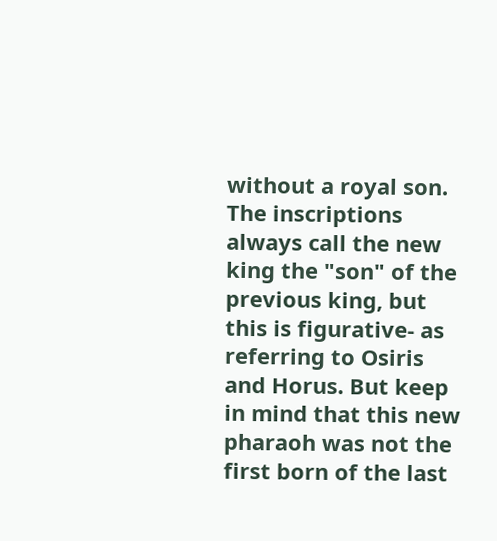without a royal son. The inscriptions always call the new king the "son" of the previous king, but this is figurative- as referring to Osiris and Horus. But keep in mind that this new pharaoh was not the first born of the last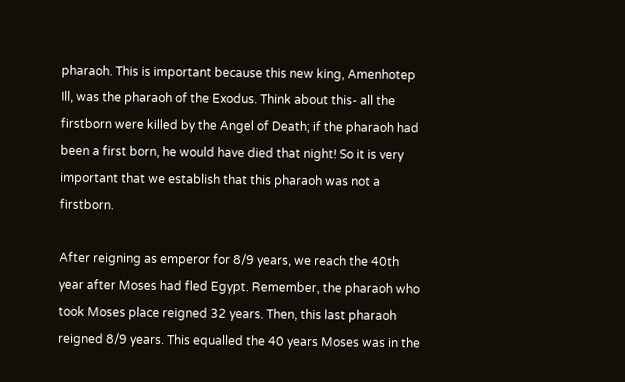pharaoh. This is important because this new king, Amenhotep Ill, was the pharaoh of the Exodus. Think about this- all the firstborn were killed by the Angel of Death; if the pharaoh had been a first born, he would have died that night! So it is very important that we establish that this pharaoh was not a firstborn.

After reigning as emperor for 8/9 years, we reach the 40th year after Moses had fled Egypt. Remember, the pharaoh who took Moses place reigned 32 years. Then, this last pharaoh reigned 8/9 years. This equalled the 40 years Moses was in the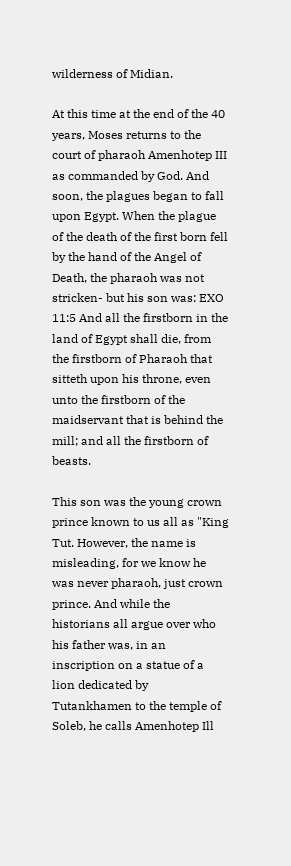wilderness of Midian.

At this time at the end of the 40 years, Moses returns to the court of pharaoh Amenhotep III as commanded by God. And soon, the plagues began to fall upon Egypt. When the plague of the death of the first born fell by the hand of the Angel of Death, the pharaoh was not stricken- but his son was: EXO 11:5 And all the firstborn in the land of Egypt shall die, from the firstborn of Pharaoh that sitteth upon his throne, even unto the firstborn of the maidservant that is behind the mill; and all the firstborn of beasts.

This son was the young crown prince known to us all as "King Tut. However, the name is misleading, for we know he was never pharaoh, just crown prince. And while the historians all argue over who his father was, in an inscription on a statue of a lion dedicated by Tutankhamen to the temple of Soleb, he calls Amenhotep Ill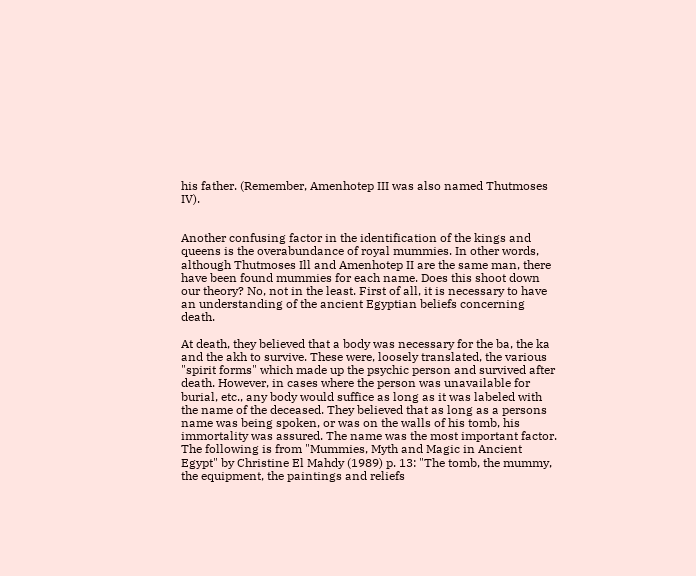his father. (Remember, Amenhotep III was also named Thutmoses IV).


Another confusing factor in the identification of the kings and queens is the overabundance of royal mummies. In other words, although Thutmoses Ill and Amenhotep II are the same man, there have been found mummies for each name. Does this shoot down our theory? No, not in the least. First of all, it is necessary to have an understanding of the ancient Egyptian beliefs concerning death.

At death, they believed that a body was necessary for the ba, the ka and the akh to survive. These were, loosely translated, the various "spirit forms" which made up the psychic person and survived after death. However, in cases where the person was unavailable for burial, etc., any body would suffice as long as it was labeled with the name of the deceased. They believed that as long as a persons name was being spoken, or was on the walls of his tomb, his immortality was assured. The name was the most important factor. The following is from "Mummies, Myth and Magic in Ancient Egypt" by Christine El Mahdy (1989) p. 13: "The tomb, the mummy, the equipment, the paintings and reliefs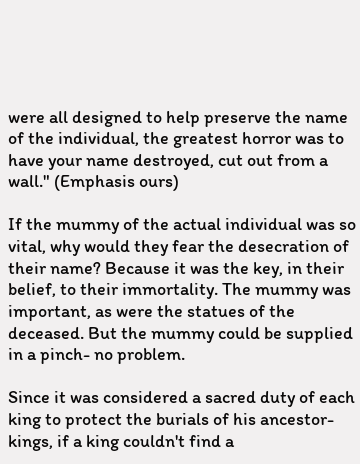were all designed to help preserve the name of the individual, the greatest horror was to have your name destroyed, cut out from a wall." (Emphasis ours)

If the mummy of the actual individual was so vital, why would they fear the desecration of their name? Because it was the key, in their belief, to their immortality. The mummy was important, as were the statues of the deceased. But the mummy could be supplied in a pinch- no problem.

Since it was considered a sacred duty of each king to protect the burials of his ancestor-kings, if a king couldn't find a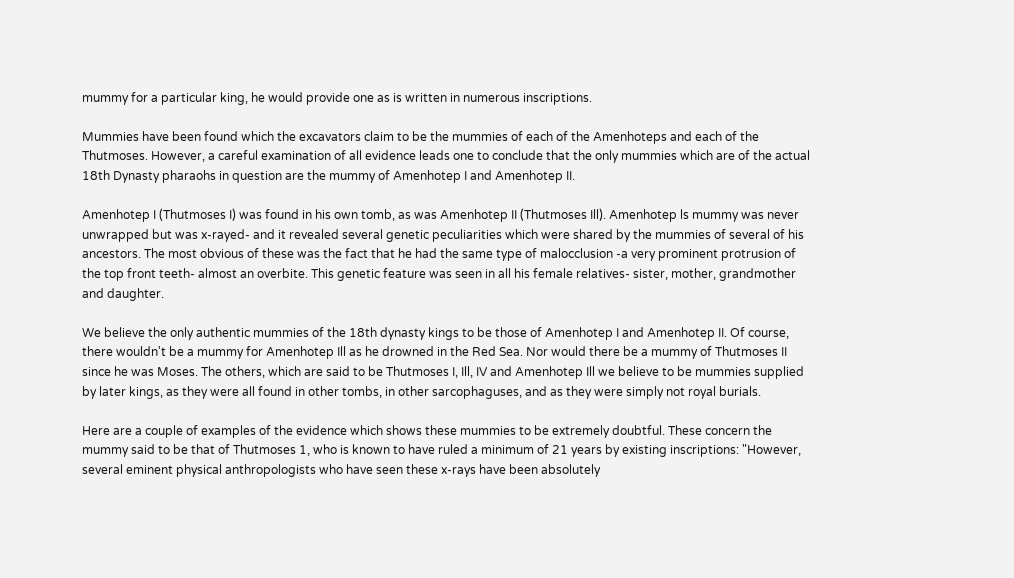mummy for a particular king, he would provide one as is written in numerous inscriptions.

Mummies have been found which the excavators claim to be the mummies of each of the Amenhoteps and each of the Thutmoses. However, a careful examination of all evidence leads one to conclude that the only mummies which are of the actual 18th Dynasty pharaohs in question are the mummy of Amenhotep I and Amenhotep II.

Amenhotep I (Thutmoses I) was found in his own tomb, as was Amenhotep II (Thutmoses Ill). Amenhotep ls mummy was never unwrapped but was x-rayed- and it revealed several genetic peculiarities which were shared by the mummies of several of his ancestors. The most obvious of these was the fact that he had the same type of malocclusion -a very prominent protrusion of the top front teeth- almost an overbite. This genetic feature was seen in all his female relatives- sister, mother, grandmother and daughter.

We believe the only authentic mummies of the 18th dynasty kings to be those of Amenhotep I and Amenhotep II. Of course, there wouldn't be a mummy for Amenhotep Ill as he drowned in the Red Sea. Nor would there be a mummy of Thutmoses II since he was Moses. The others, which are said to be Thutmoses I, Ill, IV and Amenhotep Ill we believe to be mummies supplied by later kings, as they were all found in other tombs, in other sarcophaguses, and as they were simply not royal burials.

Here are a couple of examples of the evidence which shows these mummies to be extremely doubtful. These concern the mummy said to be that of Thutmoses 1, who is known to have ruled a minimum of 21 years by existing inscriptions: "However, several eminent physical anthropologists who have seen these x-rays have been absolutely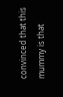convinced that this mummy is that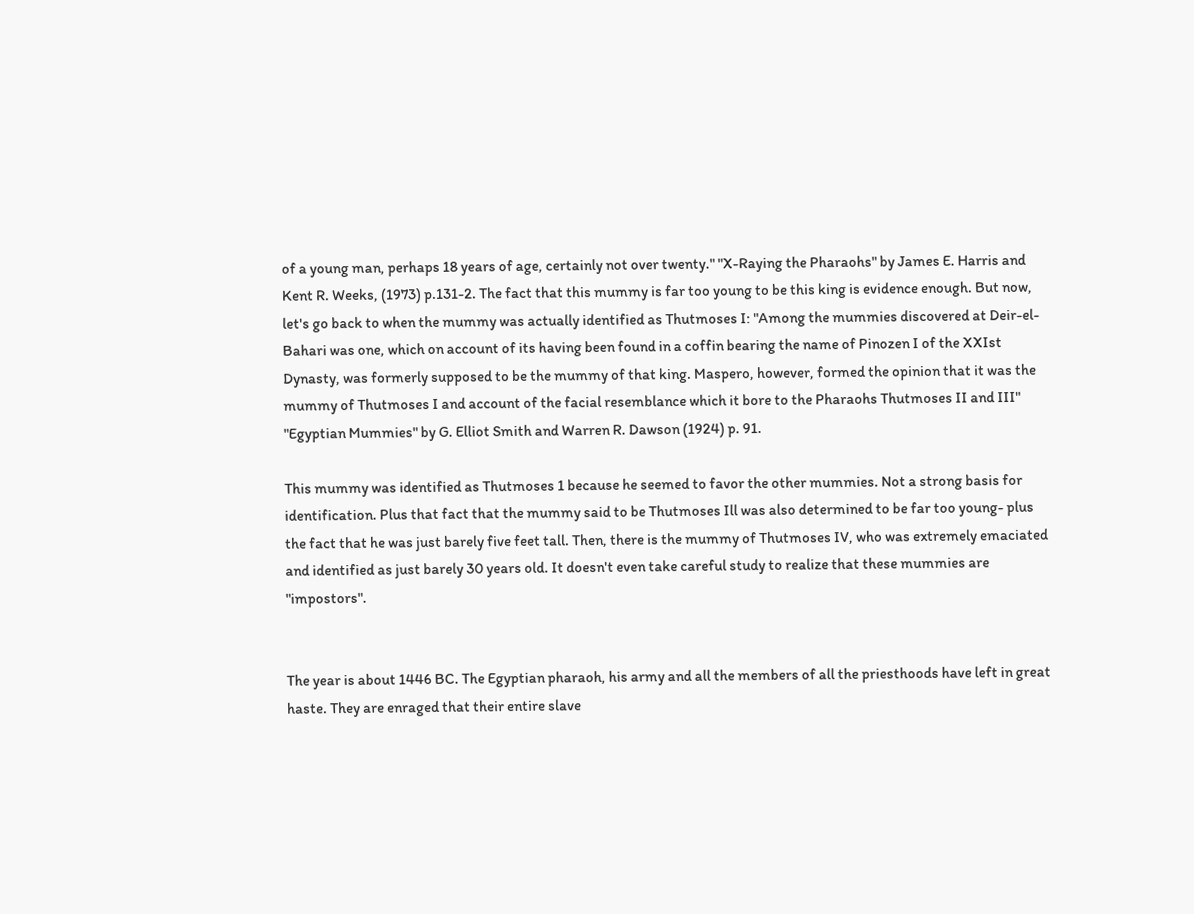of a young man, perhaps 18 years of age, certainly not over twenty." "X-Raying the Pharaohs" by James E. Harris and Kent R. Weeks, (1973) p.131-2. The fact that this mummy is far too young to be this king is evidence enough. But now, let's go back to when the mummy was actually identified as Thutmoses I: "Among the mummies discovered at Deir-el-Bahari was one, which on account of its having been found in a coffin bearing the name of Pinozen I of the XXIst Dynasty, was formerly supposed to be the mummy of that king. Maspero, however, formed the opinion that it was the mummy of Thutmoses I and account of the facial resemblance which it bore to the Pharaohs Thutmoses II and III" "Egyptian Mummies" by G. Elliot Smith and Warren R. Dawson (1924) p. 91.

This mummy was identified as Thutmoses 1 because he seemed to favor the other mummies. Not a strong basis for identification. Plus that fact that the mummy said to be Thutmoses Ill was also determined to be far too young- plus the fact that he was just barely five feet tall. Then, there is the mummy of Thutmoses IV, who was extremely emaciated and identified as just barely 30 years old. It doesn't even take careful study to realize that these mummies are "impostors".


The year is about 1446 BC. The Egyptian pharaoh, his army and all the members of all the priesthoods have left in great haste. They are enraged that their entire slave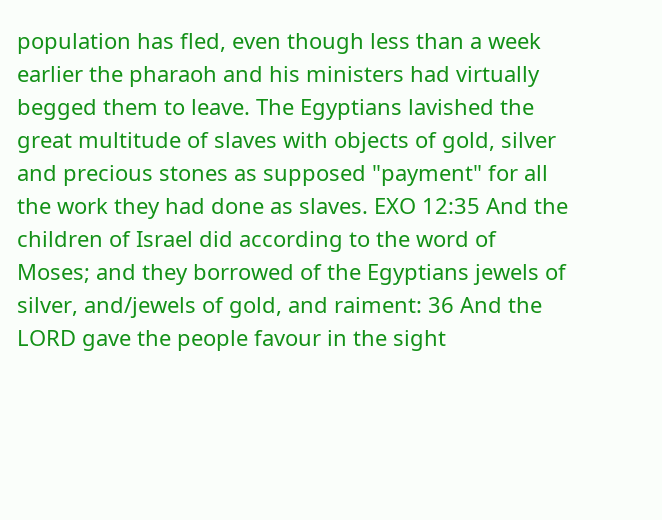population has fled, even though less than a week earlier the pharaoh and his ministers had virtually begged them to leave. The Egyptians lavished the great multitude of slaves with objects of gold, silver and precious stones as supposed "payment" for all the work they had done as slaves. EXO 12:35 And the children of Israel did according to the word of Moses; and they borrowed of the Egyptians jewels of silver, and/jewels of gold, and raiment: 36 And the LORD gave the people favour in the sight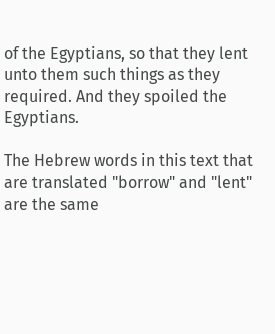of the Egyptians, so that they lent unto them such things as they required. And they spoiled the Egyptians.

The Hebrew words in this text that are translated "borrow" and "lent" are the same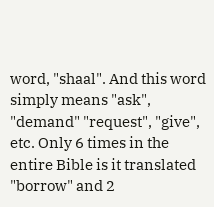word, "shaal". And this word simply means "ask", "demand" "request", "give", etc. Only 6 times in the entire Bible is it translated "borrow" and 2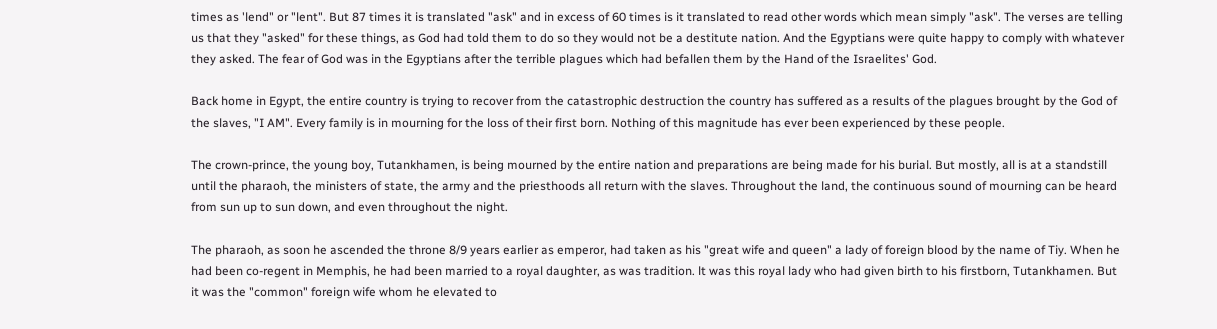times as 'lend" or "lent". But 87 times it is translated "ask" and in excess of 60 times is it translated to read other words which mean simply "ask". The verses are telling us that they "asked" for these things, as God had told them to do so they would not be a destitute nation. And the Egyptians were quite happy to comply with whatever they asked. The fear of God was in the Egyptians after the terrible plagues which had befallen them by the Hand of the Israelites' God.

Back home in Egypt, the entire country is trying to recover from the catastrophic destruction the country has suffered as a results of the plagues brought by the God of the slaves, "I AM". Every family is in mourning for the loss of their first born. Nothing of this magnitude has ever been experienced by these people.

The crown-prince, the young boy, Tutankhamen, is being mourned by the entire nation and preparations are being made for his burial. But mostly, all is at a standstill until the pharaoh, the ministers of state, the army and the priesthoods all return with the slaves. Throughout the land, the continuous sound of mourning can be heard from sun up to sun down, and even throughout the night.

The pharaoh, as soon he ascended the throne 8/9 years earlier as emperor, had taken as his "great wife and queen" a lady of foreign blood by the name of Tiy. When he had been co-regent in Memphis, he had been married to a royal daughter, as was tradition. lt was this royal lady who had given birth to his firstborn, Tutankhamen. But it was the "common" foreign wife whom he elevated to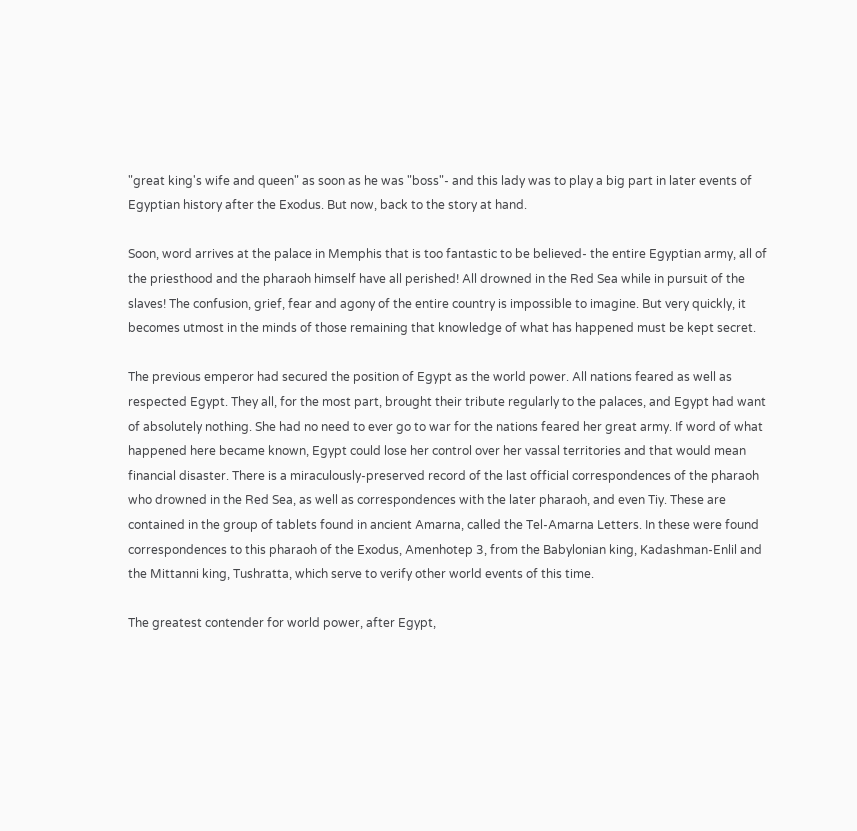"great king's wife and queen" as soon as he was "boss"- and this lady was to play a big part in later events of Egyptian history after the Exodus. But now, back to the story at hand.

Soon, word arrives at the palace in Memphis that is too fantastic to be believed- the entire Egyptian army, all of the priesthood and the pharaoh himself have all perished! All drowned in the Red Sea while in pursuit of the slaves! The confusion, grief, fear and agony of the entire country is impossible to imagine. But very quickly, it becomes utmost in the minds of those remaining that knowledge of what has happened must be kept secret.

The previous emperor had secured the position of Egypt as the world power. All nations feared as well as respected Egypt. They all, for the most part, brought their tribute regularly to the palaces, and Egypt had want of absolutely nothing. She had no need to ever go to war for the nations feared her great army. If word of what happened here became known, Egypt could lose her control over her vassal territories and that would mean financial disaster. There is a miraculously-preserved record of the last official correspondences of the pharaoh who drowned in the Red Sea, as well as correspondences with the later pharaoh, and even Tiy. These are contained in the group of tablets found in ancient Amarna, called the Tel-Amarna Letters. In these were found correspondences to this pharaoh of the Exodus, Amenhotep 3, from the Babylonian king, Kadashman-Enlil and the Mittanni king, Tushratta, which serve to verify other world events of this time.

The greatest contender for world power, after Egypt,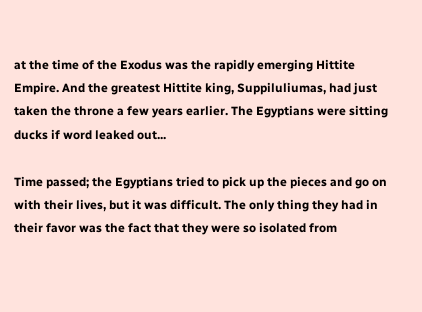at the time of the Exodus was the rapidly emerging Hittite Empire. And the greatest Hittite king, Suppiluliumas, had just taken the throne a few years earlier. The Egyptians were sitting ducks if word leaked out...

Time passed; the Egyptians tried to pick up the pieces and go on with their lives, but it was difficult. The only thing they had in their favor was the fact that they were so isolated from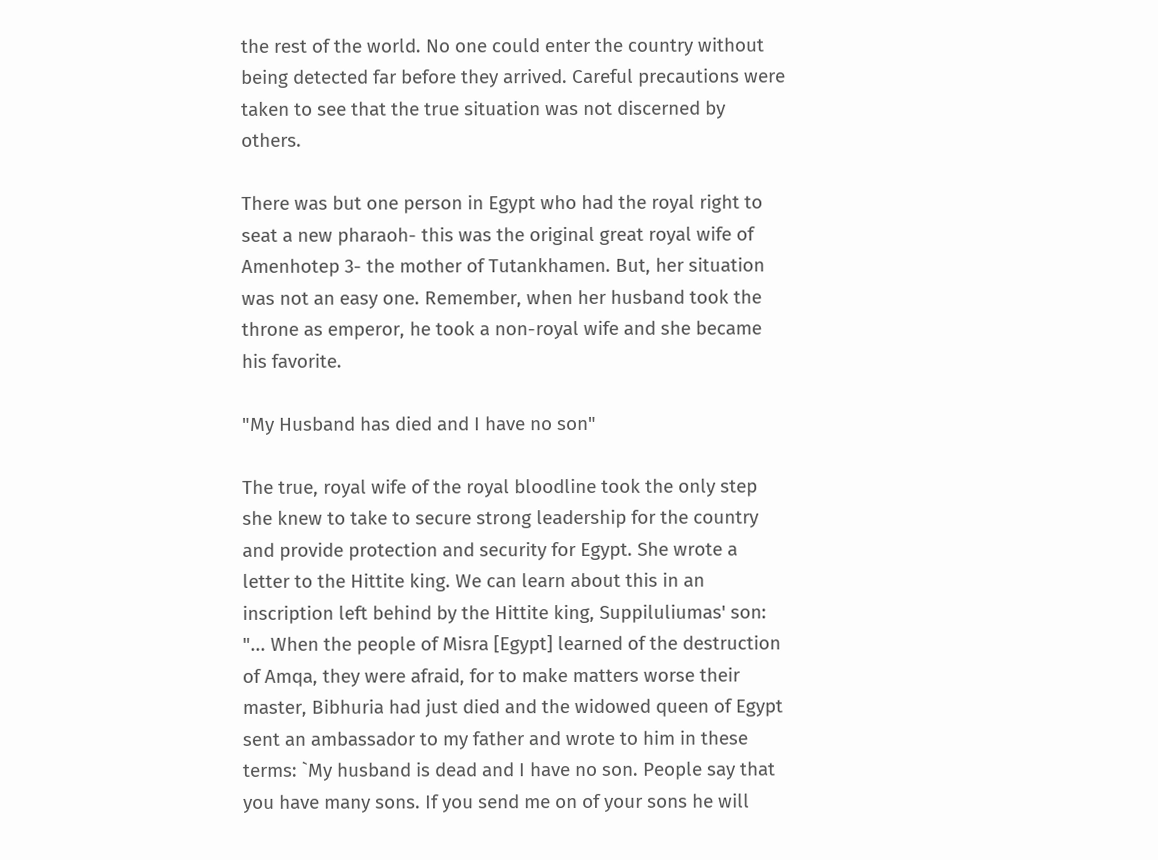the rest of the world. No one could enter the country without being detected far before they arrived. Careful precautions were taken to see that the true situation was not discerned by others.

There was but one person in Egypt who had the royal right to seat a new pharaoh- this was the original great royal wife of Amenhotep 3- the mother of Tutankhamen. But, her situation was not an easy one. Remember, when her husband took the throne as emperor, he took a non-royal wife and she became his favorite.

"My Husband has died and I have no son"

The true, royal wife of the royal bloodline took the only step she knew to take to secure strong leadership for the country and provide protection and security for Egypt. She wrote a letter to the Hittite king. We can learn about this in an inscription left behind by the Hittite king, Suppiluliumas' son: "... When the people of Misra [Egypt] learned of the destruction of Amqa, they were afraid, for to make matters worse their master, Bibhuria had just died and the widowed queen of Egypt sent an ambassador to my father and wrote to him in these terms: `My husband is dead and I have no son. People say that you have many sons. If you send me on of your sons he will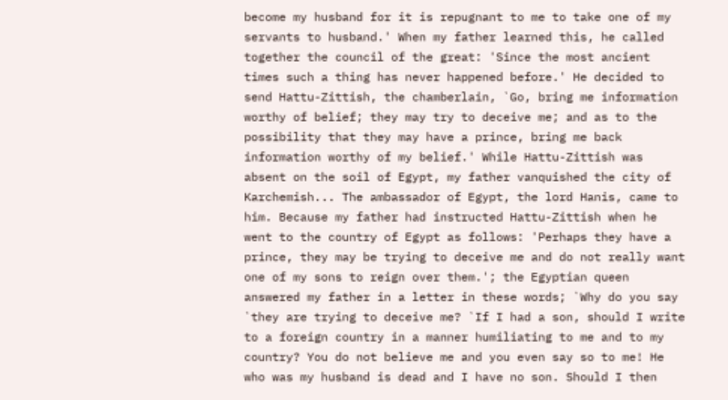become my husband for it is repugnant to me to take one of my servants to husband.' When my father learned this, he called together the council of the great: 'Since the most ancient times such a thing has never happened before.' He decided to send Hattu-Zittish, the chamberlain, `Go, bring me information worthy of belief; they may try to deceive me; and as to the possibility that they may have a prince, bring me back information worthy of my belief.' While Hattu-Zittish was absent on the soil of Egypt, my father vanquished the city of Karchemish... The ambassador of Egypt, the lord Hanis, came to him. Because my father had instructed Hattu-Zittish when he went to the country of Egypt as follows: 'Perhaps they have a prince, they may be trying to deceive me and do not really want one of my sons to reign over them.'; the Egyptian queen answered my father in a letter in these words; `Why do you say `they are trying to deceive me? `If I had a son, should I write to a foreign country in a manner humiliating to me and to my country? You do not believe me and you even say so to me! He who was my husband is dead and I have no son. Should I then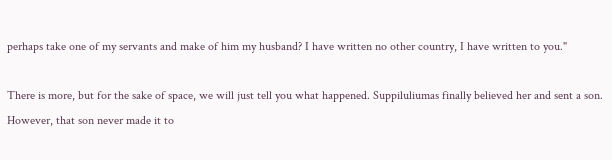perhaps take one of my servants and make of him my husband? I have written no other country, I have written to you."

There is more, but for the sake of space, we will just tell you what happened. Suppiluliumas finally believed her and sent a son. However, that son never made it to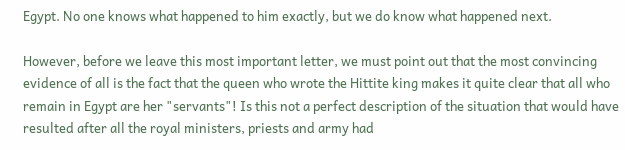Egypt. No one knows what happened to him exactly, but we do know what happened next.

However, before we leave this most important letter, we must point out that the most convincing evidence of all is the fact that the queen who wrote the Hittite king makes it quite clear that all who remain in Egypt are her "servants"! Is this not a perfect description of the situation that would have resulted after all the royal ministers, priests and army had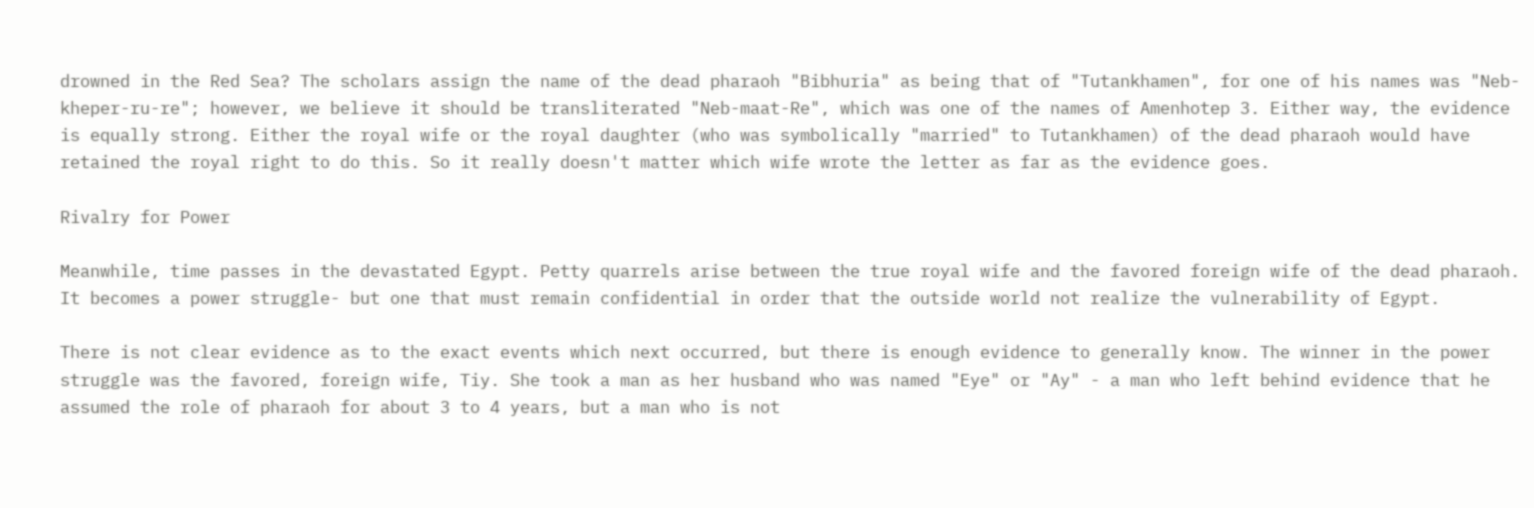drowned in the Red Sea? The scholars assign the name of the dead pharaoh "Bibhuria" as being that of "Tutankhamen", for one of his names was "Neb-kheper-ru-re"; however, we believe it should be transliterated "Neb-maat-Re", which was one of the names of Amenhotep 3. Either way, the evidence is equally strong. Either the royal wife or the royal daughter (who was symbolically "married" to Tutankhamen) of the dead pharaoh would have retained the royal right to do this. So it really doesn't matter which wife wrote the letter as far as the evidence goes.

Rivalry for Power

Meanwhile, time passes in the devastated Egypt. Petty quarrels arise between the true royal wife and the favored foreign wife of the dead pharaoh. It becomes a power struggle- but one that must remain confidential in order that the outside world not realize the vulnerability of Egypt.

There is not clear evidence as to the exact events which next occurred, but there is enough evidence to generally know. The winner in the power struggle was the favored, foreign wife, Tiy. She took a man as her husband who was named "Eye" or "Ay" - a man who left behind evidence that he assumed the role of pharaoh for about 3 to 4 years, but a man who is not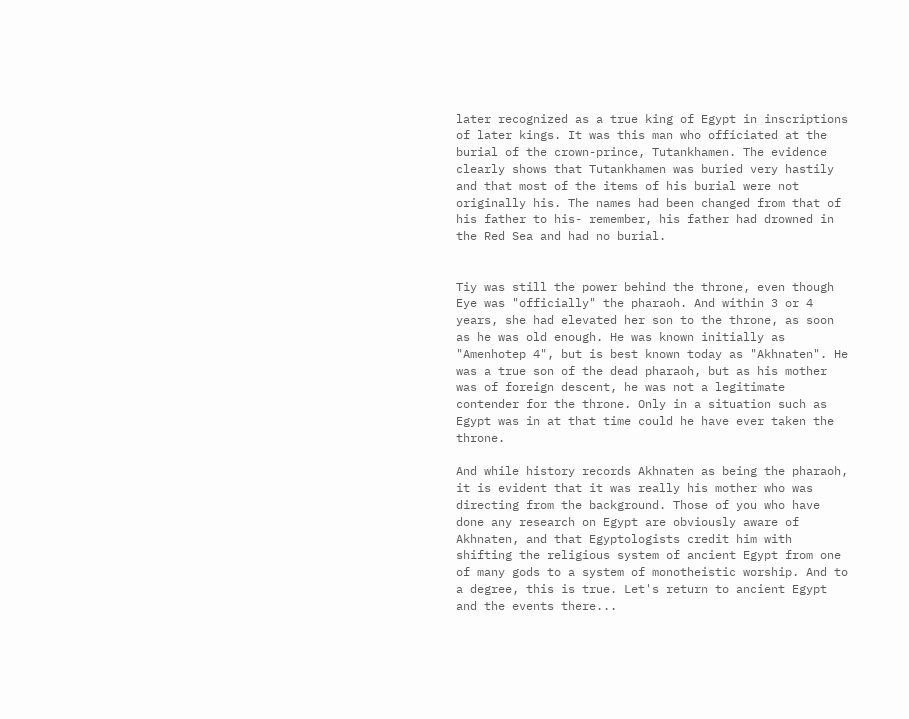later recognized as a true king of Egypt in inscriptions of later kings. It was this man who officiated at the burial of the crown-prince, Tutankhamen. The evidence clearly shows that Tutankhamen was buried very hastily and that most of the items of his burial were not originally his. The names had been changed from that of his father to his- remember, his father had drowned in the Red Sea and had no burial.


Tiy was still the power behind the throne, even though Eye was "officially" the pharaoh. And within 3 or 4 years, she had elevated her son to the throne, as soon as he was old enough. He was known initially as "Amenhotep 4", but is best known today as "Akhnaten". He was a true son of the dead pharaoh, but as his mother was of foreign descent, he was not a legitimate contender for the throne. Only in a situation such as Egypt was in at that time could he have ever taken the throne.

And while history records Akhnaten as being the pharaoh, it is evident that it was really his mother who was directing from the background. Those of you who have done any research on Egypt are obviously aware of Akhnaten, and that Egyptologists credit him with shifting the religious system of ancient Egypt from one of many gods to a system of monotheistic worship. And to a degree, this is true. Let's return to ancient Egypt and the events there...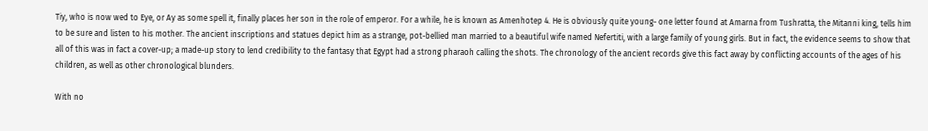Tiy, who is now wed to Eye, or Ay as some spell it, finally places her son in the role of emperor. For a while, he is known as Amenhotep 4. He is obviously quite young- one letter found at Amarna from Tushratta, the Mitanni king, tells him to be sure and listen to his mother. The ancient inscriptions and statues depict him as a strange, pot-bellied man married to a beautiful wife named Nefertiti, with a large family of young girls. But in fact, the evidence seems to show that all of this was in fact a cover-up; a made-up story to lend credibility to the fantasy that Egypt had a strong pharaoh calling the shots. The chronology of the ancient records give this fact away by conflicting accounts of the ages of his children, as well as other chronological blunders.

With no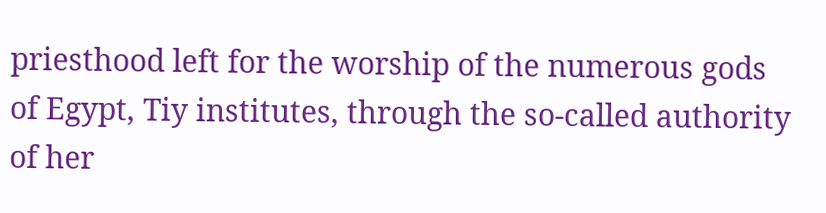priesthood left for the worship of the numerous gods of Egypt, Tiy institutes, through the so-called authority of her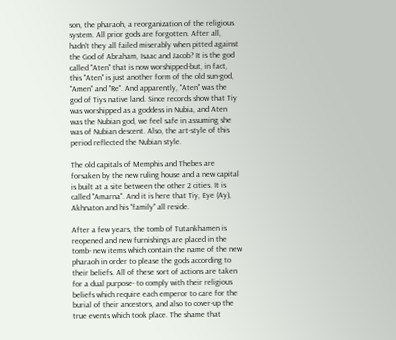son, the pharaoh, a reorganization of the religious system. All prior gods are forgotten. After all, hadn't they all failed miserably when pitted against the God of Abraham, Isaac and Jacob? It is the god called "Aten" that is now worshipped-but, in fact, this "Aten" is just another form of the old sun-god, "Amen" and "Re". And apparently, "Aten" was the god of Tiys native land. Since records show that Tiy was worshipped as a goddess in Nubia, and Aten was the Nubian god, we feel safe in assuming she was of Nubian descent. Also, the art-style of this period reflected the Nubian style.

The old capitals of Memphis and Thebes are forsaken by the new ruling house and a new capital is built at a site between the other 2 cities. It is called "Amarna". And it is here that Tiy, Eye (Ay), Akhnaton and his "family" all reside.

After a few years, the tomb of Tutankhamen is reopened and new furnishings are placed in the tomb- new items which contain the name of the new pharaoh in order to please the gods according to their beliefs. All of these sort of actions are taken for a dual purpose- to comply with their religious beliefs which require each emperor to care for the burial of their ancestors, and also to cover-up the true events which took place. The shame that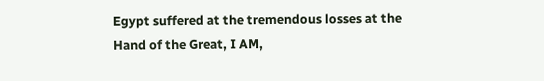Egypt suffered at the tremendous losses at the Hand of the Great, I AM,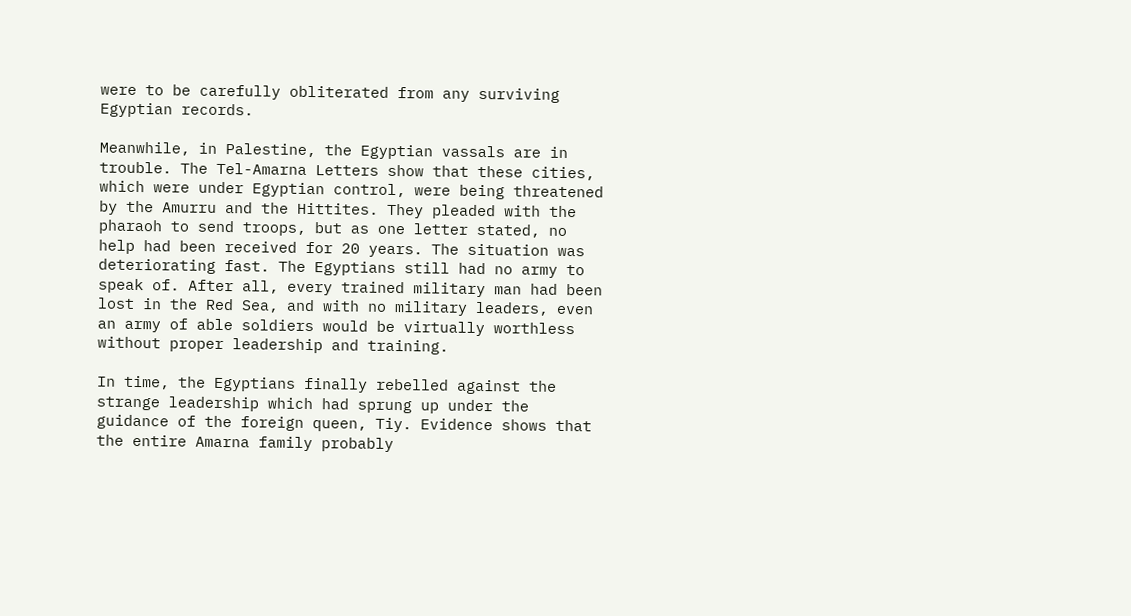were to be carefully obliterated from any surviving Egyptian records.

Meanwhile, in Palestine, the Egyptian vassals are in trouble. The Tel-Amarna Letters show that these cities, which were under Egyptian control, were being threatened by the Amurru and the Hittites. They pleaded with the pharaoh to send troops, but as one letter stated, no help had been received for 20 years. The situation was deteriorating fast. The Egyptians still had no army to speak of. After all, every trained military man had been lost in the Red Sea, and with no military leaders, even an army of able soldiers would be virtually worthless without proper leadership and training.

In time, the Egyptians finally rebelled against the strange leadership which had sprung up under the guidance of the foreign queen, Tiy. Evidence shows that the entire Amarna family probably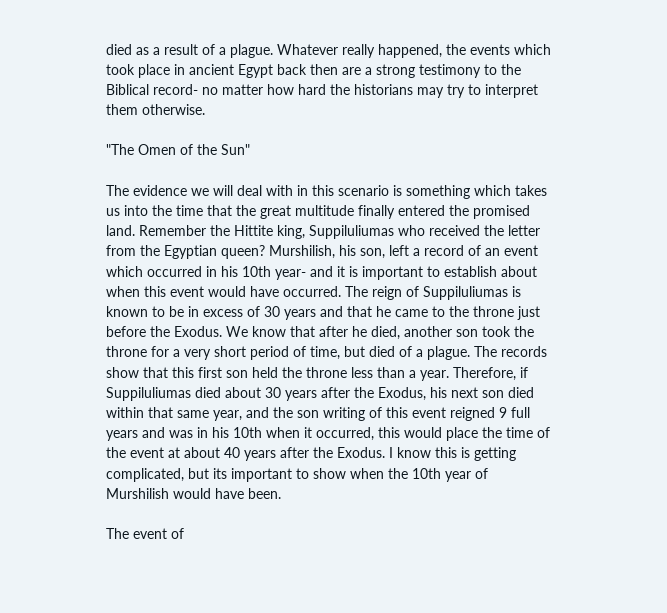died as a result of a plague. Whatever really happened, the events which took place in ancient Egypt back then are a strong testimony to the Biblical record- no matter how hard the historians may try to interpret them otherwise.

"The Omen of the Sun"

The evidence we will deal with in this scenario is something which takes us into the time that the great multitude finally entered the promised land. Remember the Hittite king, Suppiluliumas who received the letter from the Egyptian queen? Murshilish, his son, left a record of an event which occurred in his 10th year- and it is important to establish about when this event would have occurred. The reign of Suppiluliumas is known to be in excess of 30 years and that he came to the throne just before the Exodus. We know that after he died, another son took the throne for a very short period of time, but died of a plague. The records show that this first son held the throne less than a year. Therefore, if Suppiluliumas died about 30 years after the Exodus, his next son died within that same year, and the son writing of this event reigned 9 full years and was in his 10th when it occurred, this would place the time of the event at about 40 years after the Exodus. I know this is getting complicated, but its important to show when the 10th year of Murshilish would have been.

The event of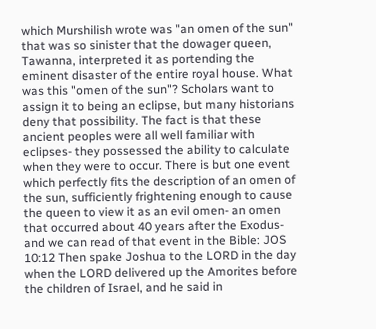which Murshilish wrote was "an omen of the sun" that was so sinister that the dowager queen, Tawanna, interpreted it as portending the eminent disaster of the entire royal house. What was this "omen of the sun"? Scholars want to assign it to being an eclipse, but many historians deny that possibility. The fact is that these ancient peoples were all well familiar with eclipses- they possessed the ability to calculate when they were to occur. There is but one event which perfectly fits the description of an omen of the sun, sufficiently frightening enough to cause the queen to view it as an evil omen- an omen that occurred about 40 years after the Exodus- and we can read of that event in the Bible: JOS 10:12 Then spake Joshua to the LORD in the day when the LORD delivered up the Amorites before the children of Israel, and he said in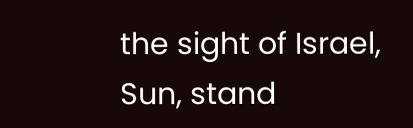the sight of Israel, Sun, stand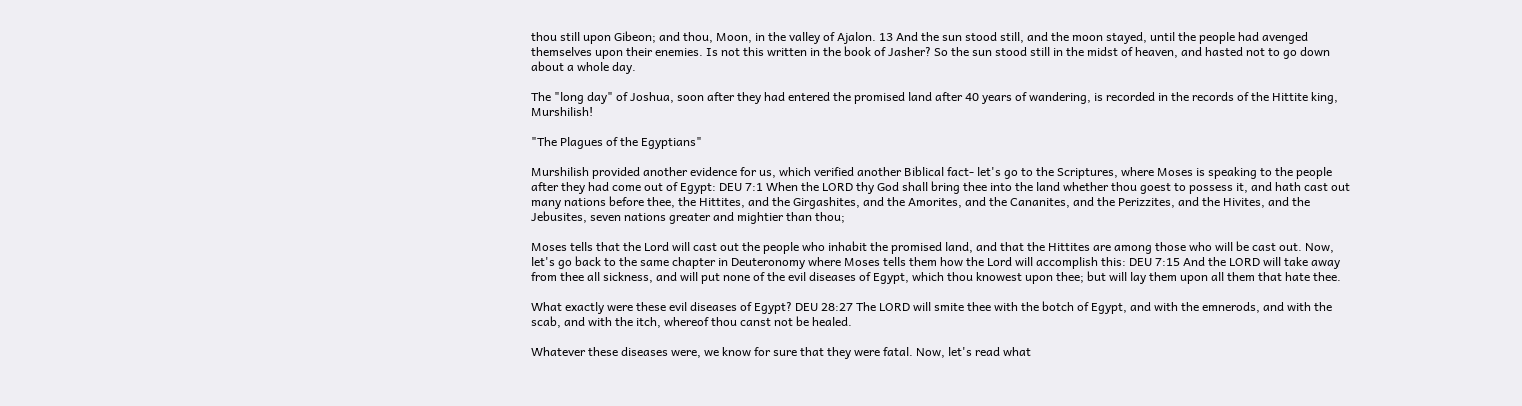thou still upon Gibeon; and thou, Moon, in the valley of Ajalon. 13 And the sun stood still, and the moon stayed, until the people had avenged themselves upon their enemies. Is not this written in the book of Jasher? So the sun stood still in the midst of heaven, and hasted not to go down about a whole day.

The "long day" of Joshua, soon after they had entered the promised land after 40 years of wandering, is recorded in the records of the Hittite king, Murshilish!

"The Plagues of the Egyptians"

Murshilish provided another evidence for us, which verified another Biblical fact- let's go to the Scriptures, where Moses is speaking to the people after they had come out of Egypt: DEU 7:1 When the LORD thy God shall bring thee into the land whether thou goest to possess it, and hath cast out many nations before thee, the Hittites, and the Girgashites, and the Amorites, and the Cananites, and the Perizzites, and the Hivites, and the Jebusites, seven nations greater and mightier than thou;

Moses tells that the Lord will cast out the people who inhabit the promised land, and that the Hittites are among those who will be cast out. Now, let's go back to the same chapter in Deuteronomy where Moses tells them how the Lord will accomplish this: DEU 7:15 And the LORD will take away from thee all sickness, and will put none of the evil diseases of Egypt, which thou knowest upon thee; but will lay them upon all them that hate thee.

What exactly were these evil diseases of Egypt? DEU 28:27 The LORD will smite thee with the botch of Egypt, and with the emnerods, and with the scab, and with the itch, whereof thou canst not be healed.

Whatever these diseases were, we know for sure that they were fatal. Now, let's read what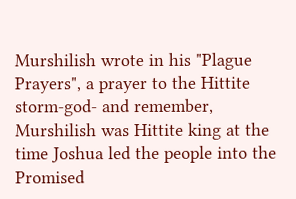Murshilish wrote in his "Plague Prayers", a prayer to the Hittite storm-god- and remember, Murshilish was Hittite king at the time Joshua led the people into the Promised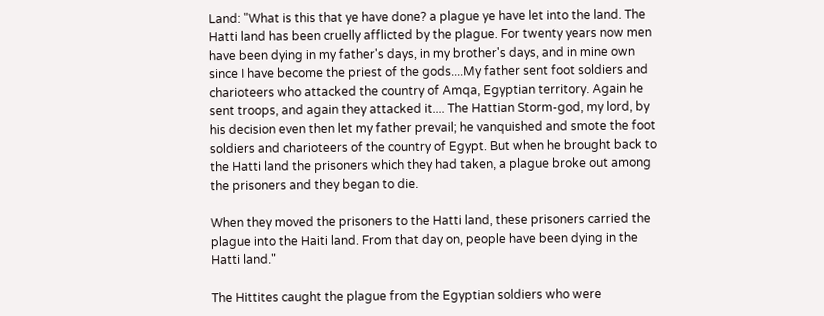Land: "What is this that ye have done? a plague ye have let into the land. The Hatti land has been cruelly afflicted by the plague. For twenty years now men have been dying in my father's days, in my brother's days, and in mine own since I have become the priest of the gods....My father sent foot soldiers and charioteers who attacked the country of Amqa, Egyptian territory. Again he sent troops, and again they attacked it.... The Hattian Storm-god, my lord, by his decision even then let my father prevail; he vanquished and smote the foot soldiers and charioteers of the country of Egypt. But when he brought back to the Hatti land the prisoners which they had taken, a plague broke out among the prisoners and they began to die.

When they moved the prisoners to the Hatti land, these prisoners carried the plague into the Haiti land. From that day on, people have been dying in the Hatti land."

The Hittites caught the plague from the Egyptian soldiers who were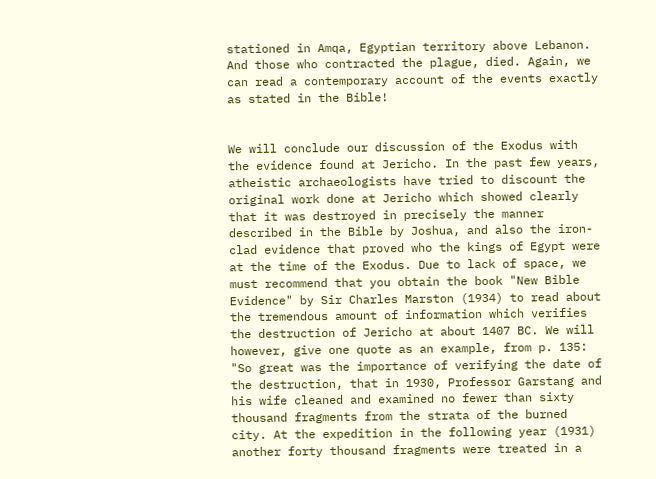stationed in Amqa, Egyptian territory above Lebanon. And those who contracted the plague, died. Again, we can read a contemporary account of the events exactly as stated in the Bible!


We will conclude our discussion of the Exodus with the evidence found at Jericho. In the past few years, atheistic archaeologists have tried to discount the original work done at Jericho which showed clearly that it was destroyed in precisely the manner described in the Bible by Joshua, and also the iron-clad evidence that proved who the kings of Egypt were at the time of the Exodus. Due to lack of space, we must recommend that you obtain the book "New Bible Evidence" by Sir Charles Marston (1934) to read about the tremendous amount of information which verifies the destruction of Jericho at about 1407 BC. We will however, give one quote as an example, from p. 135: "So great was the importance of verifying the date of the destruction, that in 1930, Professor Garstang and his wife cleaned and examined no fewer than sixty thousand fragments from the strata of the burned city. At the expedition in the following year (1931) another forty thousand fragments were treated in a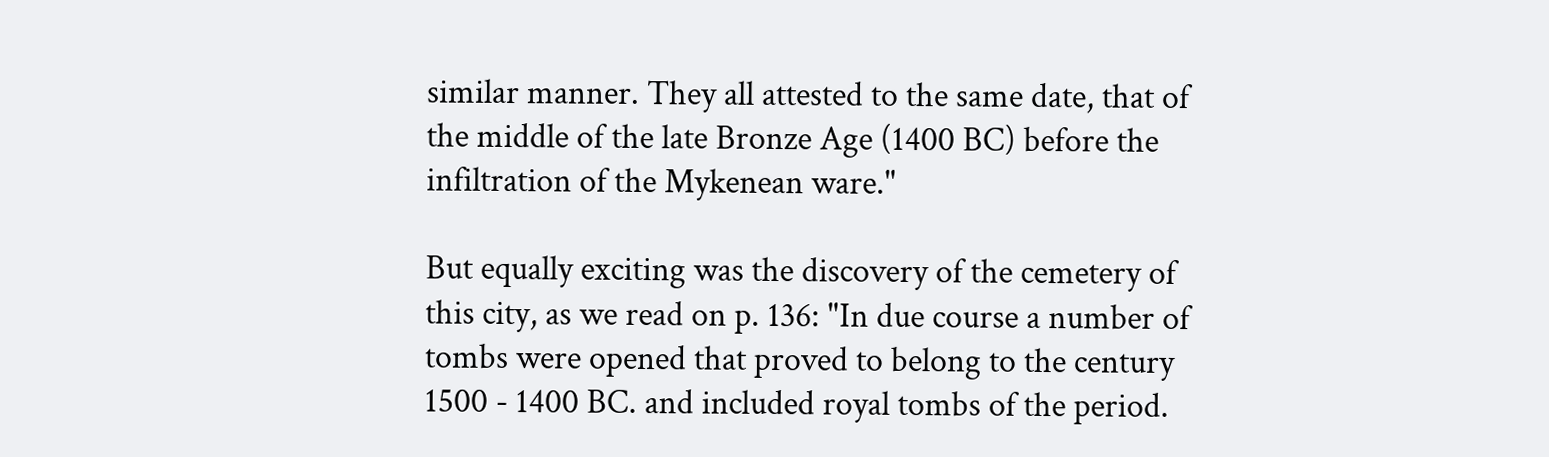similar manner. They all attested to the same date, that of the middle of the late Bronze Age (1400 BC) before the infiltration of the Mykenean ware."

But equally exciting was the discovery of the cemetery of this city, as we read on p. 136: "In due course a number of tombs were opened that proved to belong to the century 1500 - 1400 BC. and included royal tombs of the period.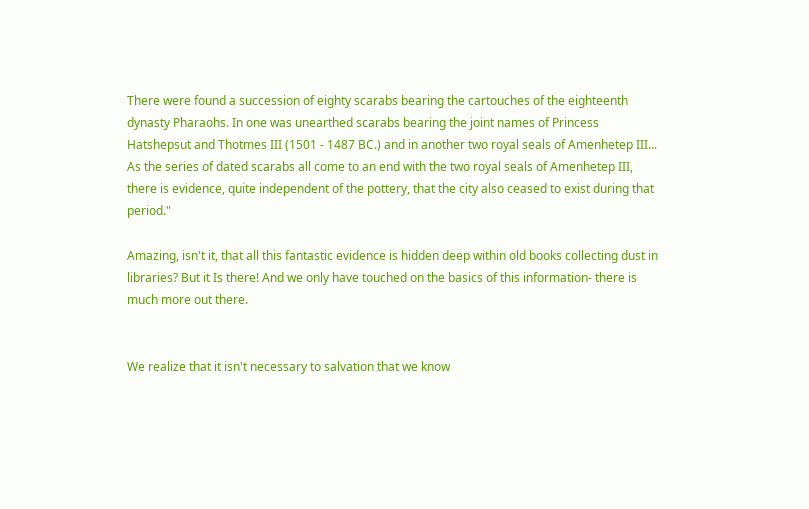There were found a succession of eighty scarabs bearing the cartouches of the eighteenth dynasty Pharaohs. In one was unearthed scarabs bearing the joint names of Princess Hatshepsut and Thotmes III (1501 - 1487 BC.) and in another two royal seals of Amenhetep III... As the series of dated scarabs all come to an end with the two royal seals of Amenhetep III, there is evidence, quite independent of the pottery, that the city also ceased to exist during that period."

Amazing, isn't it, that all this fantastic evidence is hidden deep within old books collecting dust in libraries? But it Is there! And we only have touched on the basics of this information- there is much more out there.


We realize that it isn't necessary to salvation that we know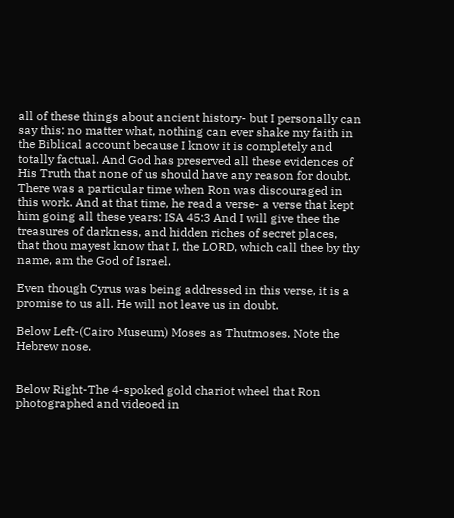all of these things about ancient history- but I personally can say this: no matter what, nothing can ever shake my faith in the Biblical account because I know it is completely and totally factual. And God has preserved all these evidences of His Truth that none of us should have any reason for doubt. There was a particular time when Ron was discouraged in this work. And at that time, he read a verse- a verse that kept him going all these years: ISA 45:3 And I will give thee the treasures of darkness, and hidden riches of secret places, that thou mayest know that I, the LORD, which call thee by thy name, am the God of Israel.

Even though Cyrus was being addressed in this verse, it is a promise to us all. He will not leave us in doubt.

Below Left-(Cairo Museum) Moses as Thutmoses. Note the Hebrew nose.


Below Right-The 4-spoked gold chariot wheel that Ron photographed and videoed in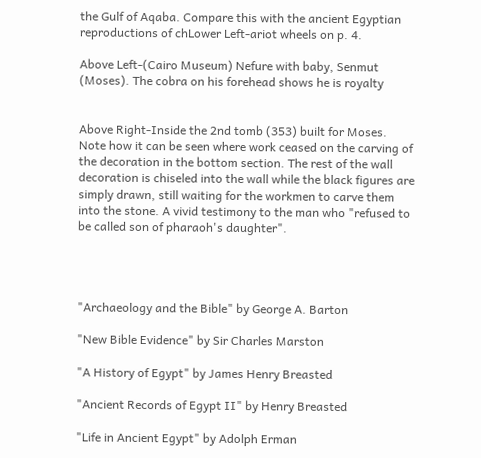the Gulf of Aqaba. Compare this with the ancient Egyptian reproductions of chLower Left-ariot wheels on p. 4.

Above Left-(Cairo Museum) Nefure with baby, Senmut (Moses). The cobra on his forehead shows he is royalty


Above Right-Inside the 2nd tomb (353) built for Moses. Note how it can be seen where work ceased on the carving of the decoration in the bottom section. The rest of the wall decoration is chiseled into the wall while the black figures are simply drawn, still waiting for the workmen to carve them into the stone. A vivid testimony to the man who "refused to be called son of pharaoh's daughter".




"Archaeology and the Bible" by George A. Barton

"New Bible Evidence" by Sir Charles Marston

"A History of Egypt" by James Henry Breasted

"Ancient Records of Egypt II" by Henry Breasted

"Life in Ancient Egypt" by Adolph Erman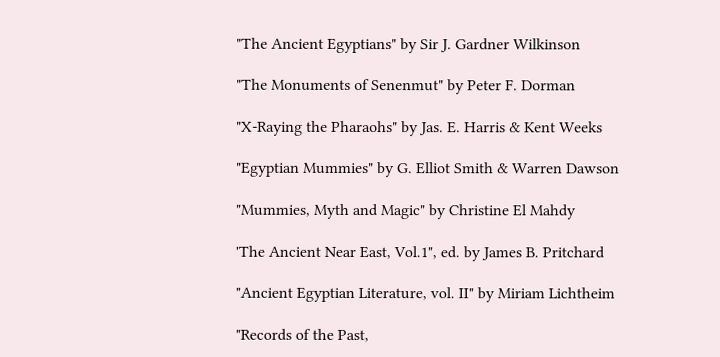"The Ancient Egyptians" by Sir J. Gardner Wilkinson

"The Monuments of Senenmut" by Peter F. Dorman

"X-Raying the Pharaohs" by Jas. E. Harris & Kent Weeks

"Egyptian Mummies" by G. Elliot Smith & Warren Dawson

"Mummies, Myth and Magic" by Christine El Mahdy

'The Ancient Near East, Vol.1", ed. by James B. Pritchard

"Ancient Egyptian Literature, vol. II" by Miriam Lichtheim

"Records of the Past,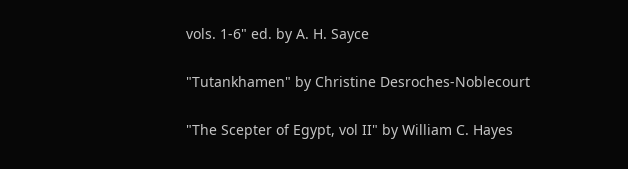vols. 1-6" ed. by A. H. Sayce

"Tutankhamen" by Christine Desroches-Noblecourt

"The Scepter of Egypt, vol II" by William C. Hayes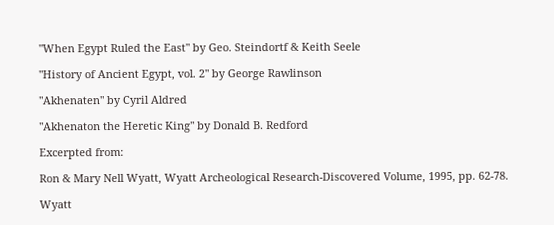"When Egypt Ruled the East" by Geo. Steindortf & Keith Seele

"History of Ancient Egypt, vol. 2" by George Rawlinson

"Akhenaten" by Cyril Aldred

"Akhenaton the Heretic King" by Donald B. Redford

Excerpted from:

Ron & Mary Nell Wyatt, Wyatt Archeological Research-Discovered Volume, 1995, pp. 62-78.

Wyatt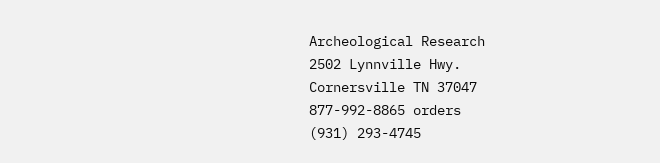Archeological Research
2502 Lynnville Hwy.
Cornersville TN 37047
877-992-8865 orders
(931) 293-4745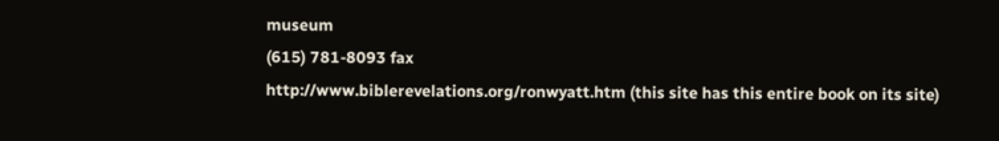museum
(615) 781-8093 fax
http://www.biblerevelations.org/ronwyatt.htm (this site has this entire book on its site)